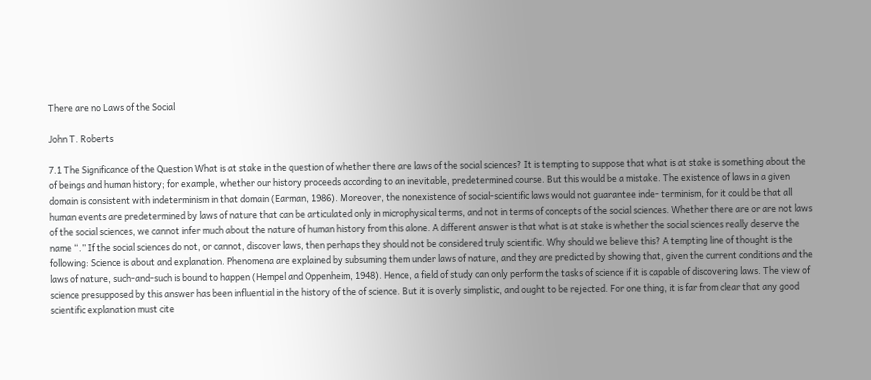There are no Laws of the Social

John T. Roberts

7.1 The Significance of the Question What is at stake in the question of whether there are laws of the social sciences? It is tempting to suppose that what is at stake is something about the of beings and human history; for example, whether our history proceeds according to an inevitable, predetermined course. But this would be a mistake. The existence of laws in a given domain is consistent with indeterminism in that domain (Earman, 1986). Moreover, the nonexistence of social-scientific laws would not guarantee inde- terminism, for it could be that all human events are predetermined by laws of nature that can be articulated only in microphysical terms, and not in terms of concepts of the social sciences. Whether there are or are not laws of the social sciences, we cannot infer much about the nature of human history from this alone. A different answer is that what is at stake is whether the social sciences really deserve the name “.” If the social sciences do not, or cannot, discover laws, then perhaps they should not be considered truly scientific. Why should we believe this? A tempting line of thought is the following: Science is about and explanation. Phenomena are explained by subsuming them under laws of nature, and they are predicted by showing that, given the current conditions and the laws of nature, such-and-such is bound to happen (Hempel and Oppenheim, 1948). Hence, a field of study can only perform the tasks of science if it is capable of discovering laws. The view of science presupposed by this answer has been influential in the history of the of science. But it is overly simplistic, and ought to be rejected. For one thing, it is far from clear that any good scientific explanation must cite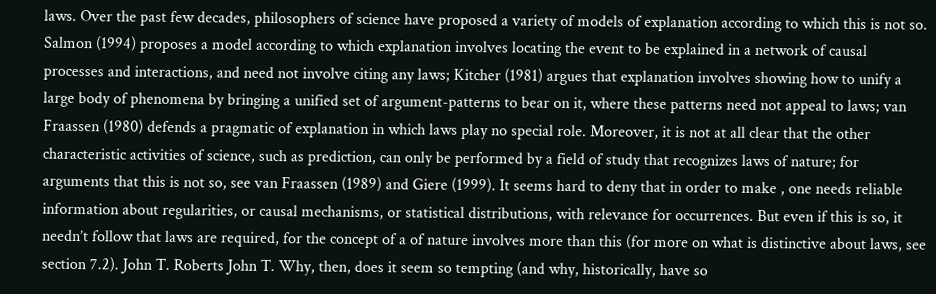laws. Over the past few decades, philosophers of science have proposed a variety of models of explanation according to which this is not so. Salmon (1994) proposes a model according to which explanation involves locating the event to be explained in a network of causal processes and interactions, and need not involve citing any laws; Kitcher (1981) argues that explanation involves showing how to unify a large body of phenomena by bringing a unified set of argument-patterns to bear on it, where these patterns need not appeal to laws; van Fraassen (1980) defends a pragmatic of explanation in which laws play no special role. Moreover, it is not at all clear that the other characteristic activities of science, such as prediction, can only be performed by a field of study that recognizes laws of nature; for arguments that this is not so, see van Fraassen (1989) and Giere (1999). It seems hard to deny that in order to make , one needs reliable information about regularities, or causal mechanisms, or statistical distributions, with relevance for occurrences. But even if this is so, it needn’t follow that laws are required, for the concept of a of nature involves more than this (for more on what is distinctive about laws, see section 7.2). John T. Roberts John T. Why, then, does it seem so tempting (and why, historically, have so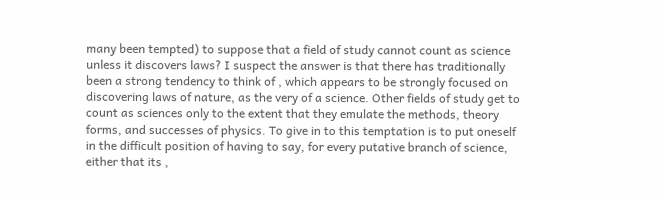many been tempted) to suppose that a field of study cannot count as science unless it discovers laws? I suspect the answer is that there has traditionally been a strong tendency to think of , which appears to be strongly focused on discovering laws of nature, as the very of a science. Other fields of study get to count as sciences only to the extent that they emulate the methods, theory forms, and successes of physics. To give in to this temptation is to put oneself in the difficult position of having to say, for every putative branch of science, either that its ,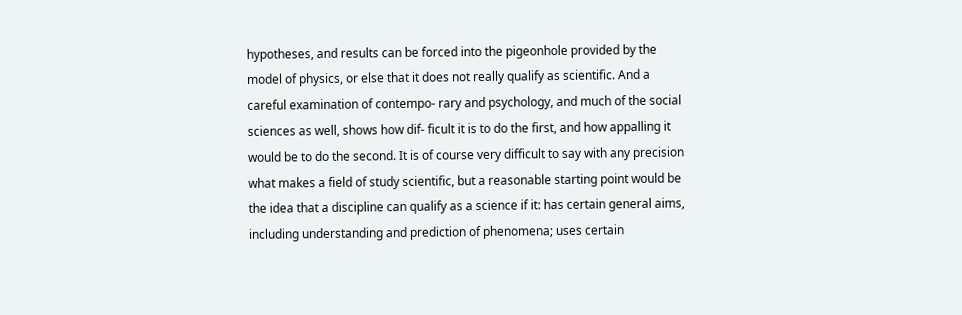hypotheses, and results can be forced into the pigeonhole provided by the model of physics, or else that it does not really qualify as scientific. And a careful examination of contempo- rary and psychology, and much of the social sciences as well, shows how dif- ficult it is to do the first, and how appalling it would be to do the second. It is of course very difficult to say with any precision what makes a field of study scientific, but a reasonable starting point would be the idea that a discipline can qualify as a science if it: has certain general aims, including understanding and prediction of phenomena; uses certain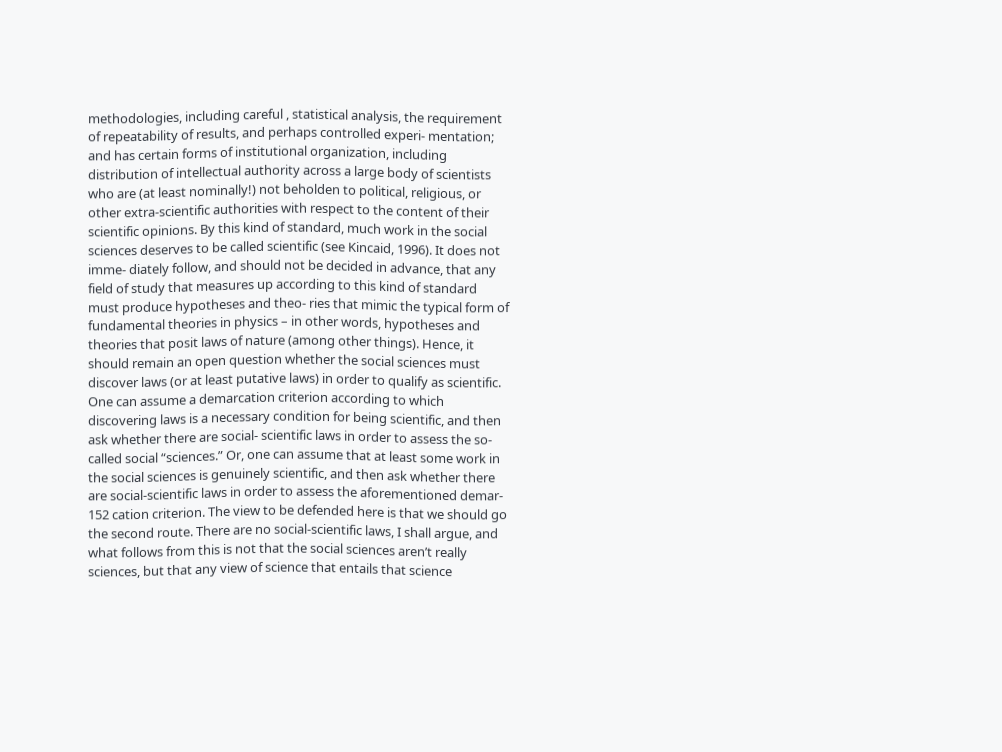methodologies, including careful , statistical analysis, the requirement of repeatability of results, and perhaps controlled experi- mentation; and has certain forms of institutional organization, including distribution of intellectual authority across a large body of scientists who are (at least nominally!) not beholden to political, religious, or other extra-scientific authorities with respect to the content of their scientific opinions. By this kind of standard, much work in the social sciences deserves to be called scientific (see Kincaid, 1996). It does not imme- diately follow, and should not be decided in advance, that any field of study that measures up according to this kind of standard must produce hypotheses and theo- ries that mimic the typical form of fundamental theories in physics – in other words, hypotheses and theories that posit laws of nature (among other things). Hence, it should remain an open question whether the social sciences must discover laws (or at least putative laws) in order to qualify as scientific. One can assume a demarcation criterion according to which discovering laws is a necessary condition for being scientific, and then ask whether there are social- scientific laws in order to assess the so-called social “sciences.” Or, one can assume that at least some work in the social sciences is genuinely scientific, and then ask whether there are social-scientific laws in order to assess the aforementioned demar- 152 cation criterion. The view to be defended here is that we should go the second route. There are no social-scientific laws, I shall argue, and what follows from this is not that the social sciences aren’t really sciences, but that any view of science that entails that science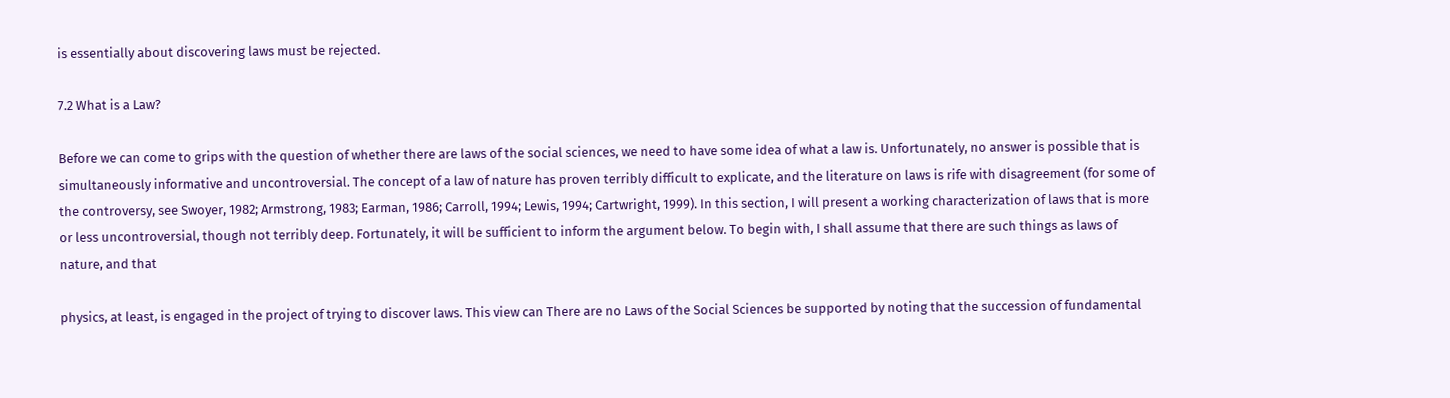is essentially about discovering laws must be rejected.

7.2 What is a Law?

Before we can come to grips with the question of whether there are laws of the social sciences, we need to have some idea of what a law is. Unfortunately, no answer is possible that is simultaneously informative and uncontroversial. The concept of a law of nature has proven terribly difficult to explicate, and the literature on laws is rife with disagreement (for some of the controversy, see Swoyer, 1982; Armstrong, 1983; Earman, 1986; Carroll, 1994; Lewis, 1994; Cartwright, 1999). In this section, I will present a working characterization of laws that is more or less uncontroversial, though not terribly deep. Fortunately, it will be sufficient to inform the argument below. To begin with, I shall assume that there are such things as laws of nature, and that

physics, at least, is engaged in the project of trying to discover laws. This view can There are no Laws of the Social Sciences be supported by noting that the succession of fundamental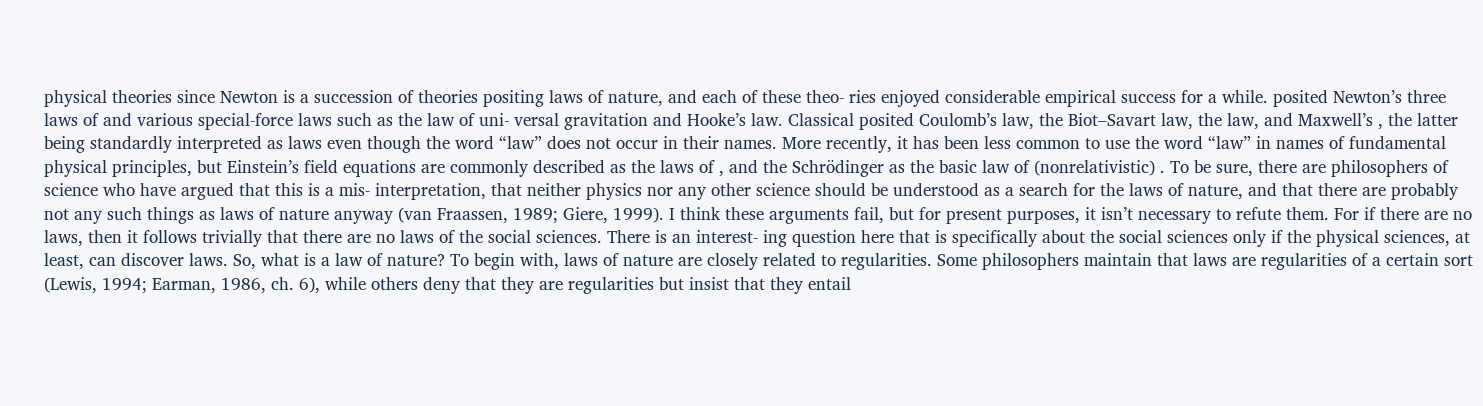physical theories since Newton is a succession of theories positing laws of nature, and each of these theo- ries enjoyed considerable empirical success for a while. posited Newton’s three laws of and various special-force laws such as the law of uni- versal gravitation and Hooke’s law. Classical posited Coulomb’s law, the Biot–Savart law, the law, and Maxwell’s , the latter being standardly interpreted as laws even though the word “law” does not occur in their names. More recently, it has been less common to use the word “law” in names of fundamental physical principles, but Einstein’s field equations are commonly described as the laws of , and the Schrödinger as the basic law of (nonrelativistic) . To be sure, there are philosophers of science who have argued that this is a mis- interpretation, that neither physics nor any other science should be understood as a search for the laws of nature, and that there are probably not any such things as laws of nature anyway (van Fraassen, 1989; Giere, 1999). I think these arguments fail, but for present purposes, it isn’t necessary to refute them. For if there are no laws, then it follows trivially that there are no laws of the social sciences. There is an interest- ing question here that is specifically about the social sciences only if the physical sciences, at least, can discover laws. So, what is a law of nature? To begin with, laws of nature are closely related to regularities. Some philosophers maintain that laws are regularities of a certain sort (Lewis, 1994; Earman, 1986, ch. 6), while others deny that they are regularities but insist that they entail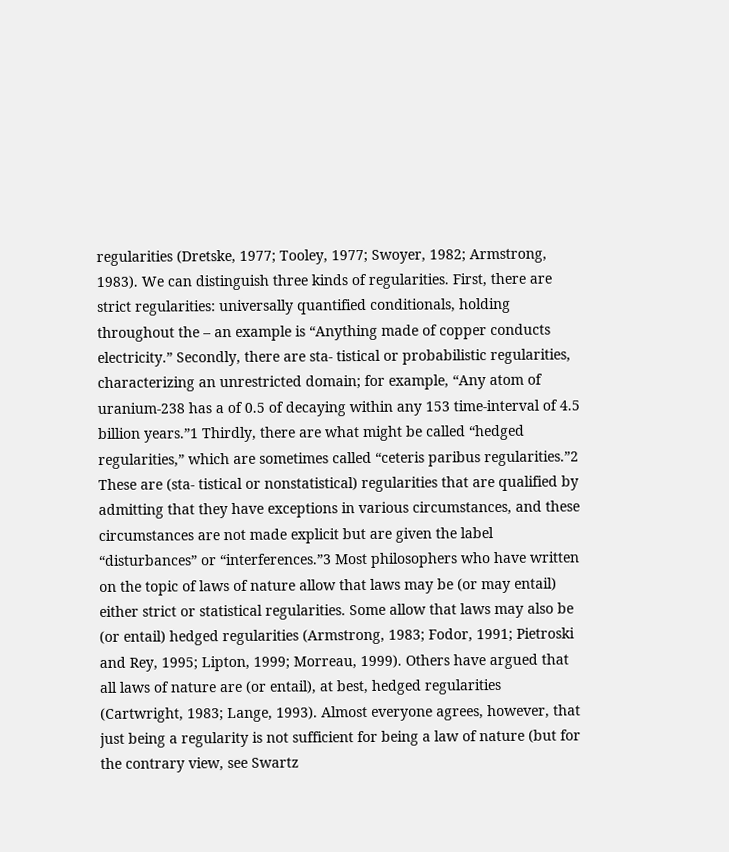regularities (Dretske, 1977; Tooley, 1977; Swoyer, 1982; Armstrong, 1983). We can distinguish three kinds of regularities. First, there are strict regularities: universally quantified conditionals, holding throughout the – an example is “Anything made of copper conducts electricity.” Secondly, there are sta- tistical or probabilistic regularities, characterizing an unrestricted domain; for example, “Any atom of uranium-238 has a of 0.5 of decaying within any 153 time-interval of 4.5 billion years.”1 Thirdly, there are what might be called “hedged regularities,” which are sometimes called “ceteris paribus regularities.”2 These are (sta- tistical or nonstatistical) regularities that are qualified by admitting that they have exceptions in various circumstances, and these circumstances are not made explicit but are given the label “disturbances” or “interferences.”3 Most philosophers who have written on the topic of laws of nature allow that laws may be (or may entail) either strict or statistical regularities. Some allow that laws may also be (or entail) hedged regularities (Armstrong, 1983; Fodor, 1991; Pietroski and Rey, 1995; Lipton, 1999; Morreau, 1999). Others have argued that all laws of nature are (or entail), at best, hedged regularities (Cartwright, 1983; Lange, 1993). Almost everyone agrees, however, that just being a regularity is not sufficient for being a law of nature (but for the contrary view, see Swartz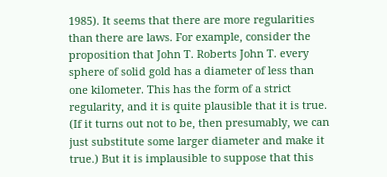1985). It seems that there are more regularities than there are laws. For example, consider the proposition that John T. Roberts John T. every sphere of solid gold has a diameter of less than one kilometer. This has the form of a strict regularity, and it is quite plausible that it is true. (If it turns out not to be, then presumably, we can just substitute some larger diameter and make it true.) But it is implausible to suppose that this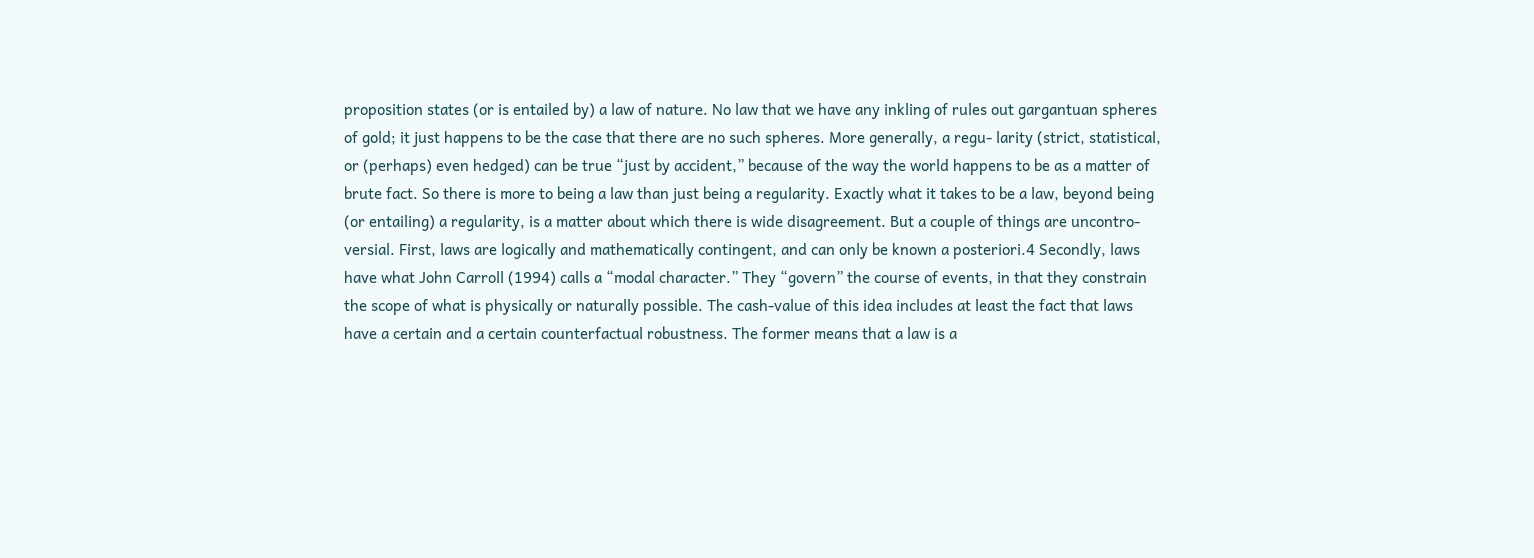proposition states (or is entailed by) a law of nature. No law that we have any inkling of rules out gargantuan spheres of gold; it just happens to be the case that there are no such spheres. More generally, a regu- larity (strict, statistical, or (perhaps) even hedged) can be true “just by accident,” because of the way the world happens to be as a matter of brute fact. So there is more to being a law than just being a regularity. Exactly what it takes to be a law, beyond being (or entailing) a regularity, is a matter about which there is wide disagreement. But a couple of things are uncontro- versial. First, laws are logically and mathematically contingent, and can only be known a posteriori.4 Secondly, laws have what John Carroll (1994) calls a “modal character.” They “govern” the course of events, in that they constrain the scope of what is physically or naturally possible. The cash-value of this idea includes at least the fact that laws have a certain and a certain counterfactual robustness. The former means that a law is a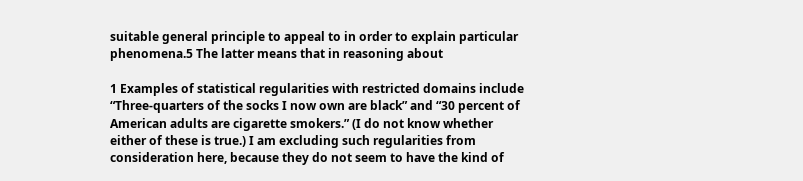suitable general principle to appeal to in order to explain particular phenomena.5 The latter means that in reasoning about

1 Examples of statistical regularities with restricted domains include “Three-quarters of the socks I now own are black” and “30 percent of American adults are cigarette smokers.” (I do not know whether either of these is true.) I am excluding such regularities from consideration here, because they do not seem to have the kind of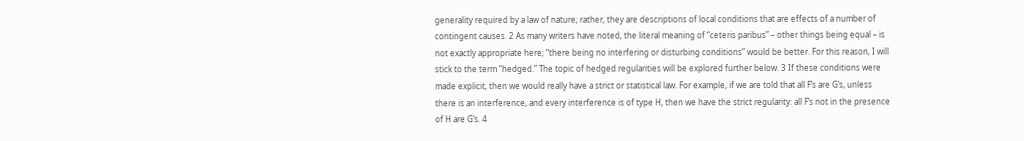generality required by a law of nature; rather, they are descriptions of local conditions that are effects of a number of contingent causes. 2 As many writers have noted, the literal meaning of “ceteris paribus” – other things being equal – is not exactly appropriate here; “there being no interfering or disturbing conditions” would be better. For this reason, I will stick to the term “hedged.” The topic of hedged regularities will be explored further below. 3 If these conditions were made explicit, then we would really have a strict or statistical law. For example, if we are told that all F’s are G’s, unless there is an interference, and every interference is of type H, then we have the strict regularity: all F’s not in the presence of H are G’s. 4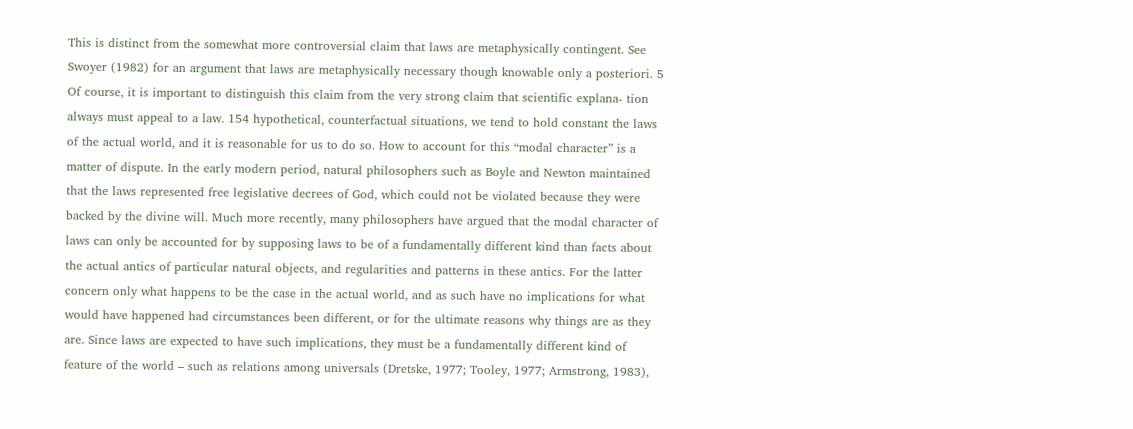This is distinct from the somewhat more controversial claim that laws are metaphysically contingent. See Swoyer (1982) for an argument that laws are metaphysically necessary though knowable only a posteriori. 5 Of course, it is important to distinguish this claim from the very strong claim that scientific explana- tion always must appeal to a law. 154 hypothetical, counterfactual situations, we tend to hold constant the laws of the actual world, and it is reasonable for us to do so. How to account for this “modal character” is a matter of dispute. In the early modern period, natural philosophers such as Boyle and Newton maintained that the laws represented free legislative decrees of God, which could not be violated because they were backed by the divine will. Much more recently, many philosophers have argued that the modal character of laws can only be accounted for by supposing laws to be of a fundamentally different kind than facts about the actual antics of particular natural objects, and regularities and patterns in these antics. For the latter concern only what happens to be the case in the actual world, and as such have no implications for what would have happened had circumstances been different, or for the ultimate reasons why things are as they are. Since laws are expected to have such implications, they must be a fundamentally different kind of feature of the world – such as relations among universals (Dretske, 1977; Tooley, 1977; Armstrong, 1983),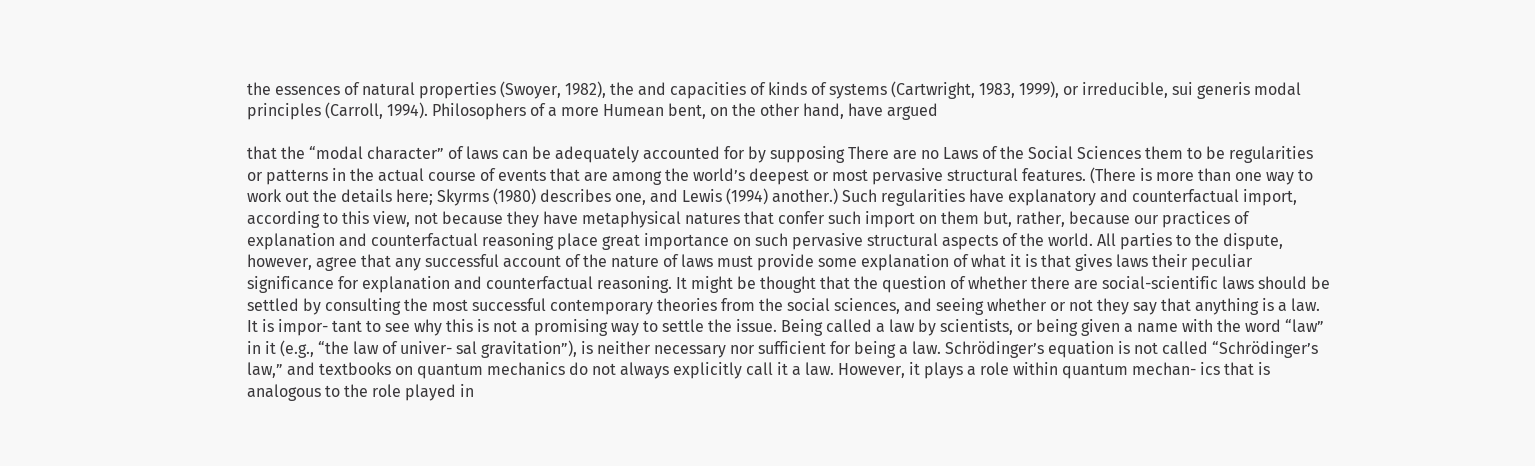the essences of natural properties (Swoyer, 1982), the and capacities of kinds of systems (Cartwright, 1983, 1999), or irreducible, sui generis modal principles (Carroll, 1994). Philosophers of a more Humean bent, on the other hand, have argued

that the “modal character” of laws can be adequately accounted for by supposing There are no Laws of the Social Sciences them to be regularities or patterns in the actual course of events that are among the world’s deepest or most pervasive structural features. (There is more than one way to work out the details here; Skyrms (1980) describes one, and Lewis (1994) another.) Such regularities have explanatory and counterfactual import, according to this view, not because they have metaphysical natures that confer such import on them but, rather, because our practices of explanation and counterfactual reasoning place great importance on such pervasive structural aspects of the world. All parties to the dispute, however, agree that any successful account of the nature of laws must provide some explanation of what it is that gives laws their peculiar significance for explanation and counterfactual reasoning. It might be thought that the question of whether there are social-scientific laws should be settled by consulting the most successful contemporary theories from the social sciences, and seeing whether or not they say that anything is a law. It is impor- tant to see why this is not a promising way to settle the issue. Being called a law by scientists, or being given a name with the word “law” in it (e.g., “the law of univer- sal gravitation”), is neither necessary nor sufficient for being a law. Schrödinger’s equation is not called “Schrödinger’s law,” and textbooks on quantum mechanics do not always explicitly call it a law. However, it plays a role within quantum mechan- ics that is analogous to the role played in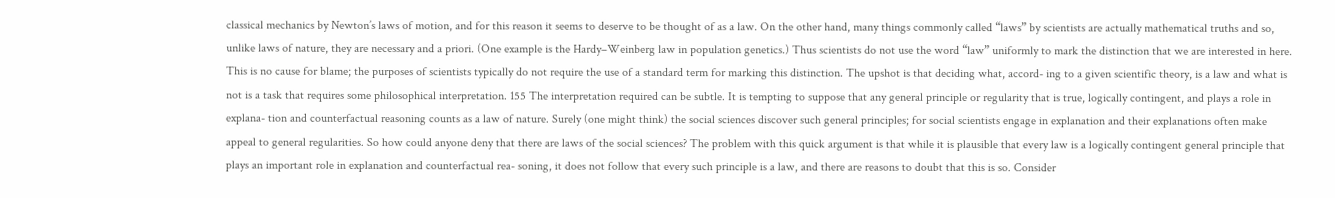classical mechanics by Newton’s laws of motion, and for this reason it seems to deserve to be thought of as a law. On the other hand, many things commonly called “laws” by scientists are actually mathematical truths and so, unlike laws of nature, they are necessary and a priori. (One example is the Hardy–Weinberg law in population genetics.) Thus scientists do not use the word “law” uniformly to mark the distinction that we are interested in here. This is no cause for blame; the purposes of scientists typically do not require the use of a standard term for marking this distinction. The upshot is that deciding what, accord- ing to a given scientific theory, is a law and what is not is a task that requires some philosophical interpretation. 155 The interpretation required can be subtle. It is tempting to suppose that any general principle or regularity that is true, logically contingent, and plays a role in explana- tion and counterfactual reasoning counts as a law of nature. Surely (one might think) the social sciences discover such general principles; for social scientists engage in explanation and their explanations often make appeal to general regularities. So how could anyone deny that there are laws of the social sciences? The problem with this quick argument is that while it is plausible that every law is a logically contingent general principle that plays an important role in explanation and counterfactual rea- soning, it does not follow that every such principle is a law, and there are reasons to doubt that this is so. Consider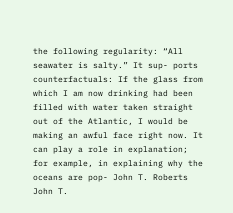the following regularity: “All seawater is salty.” It sup- ports counterfactuals: If the glass from which I am now drinking had been filled with water taken straight out of the Atlantic, I would be making an awful face right now. It can play a role in explanation; for example, in explaining why the oceans are pop- John T. Roberts John T.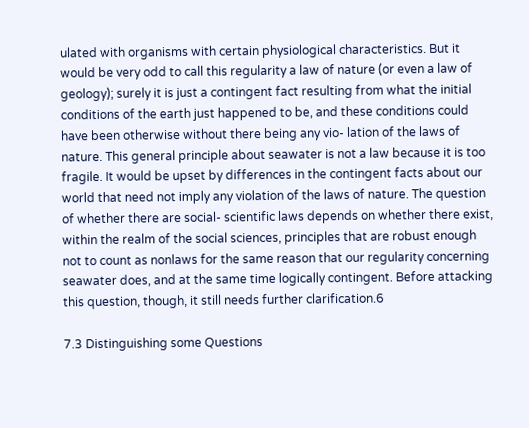ulated with organisms with certain physiological characteristics. But it would be very odd to call this regularity a law of nature (or even a law of geology); surely it is just a contingent fact resulting from what the initial conditions of the earth just happened to be, and these conditions could have been otherwise without there being any vio- lation of the laws of nature. This general principle about seawater is not a law because it is too fragile. It would be upset by differences in the contingent facts about our world that need not imply any violation of the laws of nature. The question of whether there are social- scientific laws depends on whether there exist, within the realm of the social sciences, principles that are robust enough not to count as nonlaws for the same reason that our regularity concerning seawater does, and at the same time logically contingent. Before attacking this question, though, it still needs further clarification.6

7.3 Distinguishing some Questions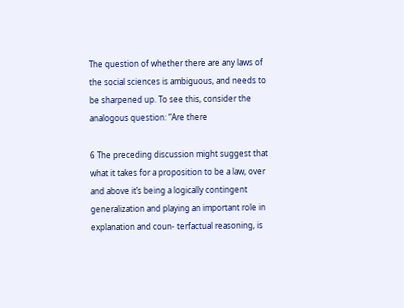The question of whether there are any laws of the social sciences is ambiguous, and needs to be sharpened up. To see this, consider the analogous question: “Are there

6 The preceding discussion might suggest that what it takes for a proposition to be a law, over and above it’s being a logically contingent generalization and playing an important role in explanation and coun- terfactual reasoning, is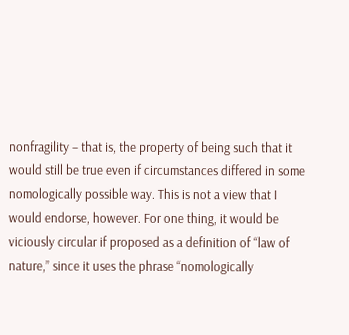nonfragility – that is, the property of being such that it would still be true even if circumstances differed in some nomologically possible way. This is not a view that I would endorse, however. For one thing, it would be viciously circular if proposed as a definition of “law of nature,” since it uses the phrase “nomologically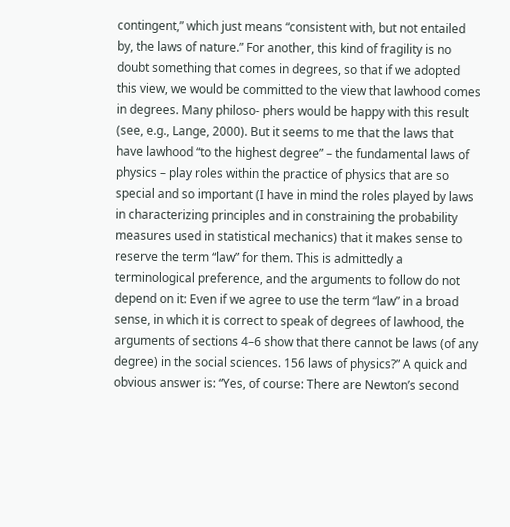contingent,” which just means “consistent with, but not entailed by, the laws of nature.” For another, this kind of fragility is no doubt something that comes in degrees, so that if we adopted this view, we would be committed to the view that lawhood comes in degrees. Many philoso- phers would be happy with this result (see, e.g., Lange, 2000). But it seems to me that the laws that have lawhood “to the highest degree” – the fundamental laws of physics – play roles within the practice of physics that are so special and so important (I have in mind the roles played by laws in characterizing principles and in constraining the probability measures used in statistical mechanics) that it makes sense to reserve the term “law” for them. This is admittedly a terminological preference, and the arguments to follow do not depend on it: Even if we agree to use the term “law” in a broad sense, in which it is correct to speak of degrees of lawhood, the arguments of sections 4–6 show that there cannot be laws (of any degree) in the social sciences. 156 laws of physics?” A quick and obvious answer is: “Yes, of course: There are Newton’s second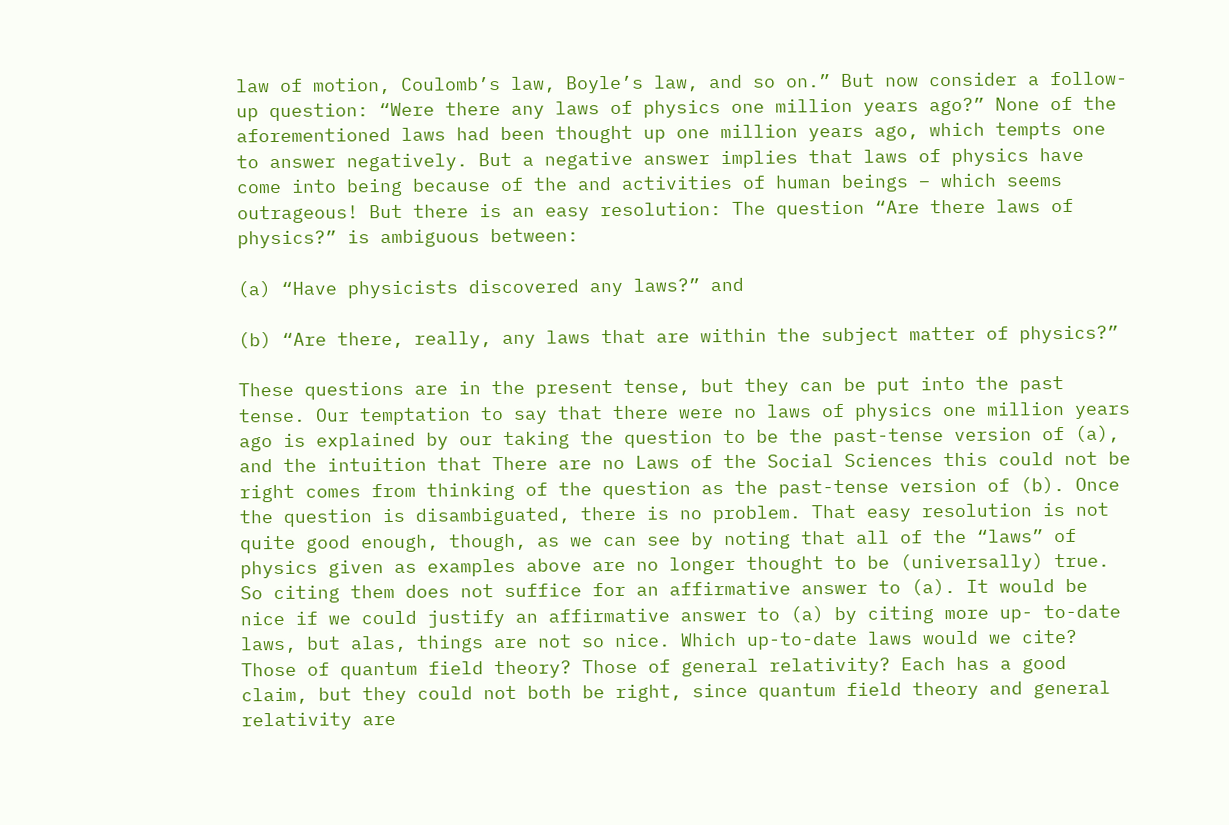law of motion, Coulomb’s law, Boyle’s law, and so on.” But now consider a follow-up question: “Were there any laws of physics one million years ago?” None of the aforementioned laws had been thought up one million years ago, which tempts one to answer negatively. But a negative answer implies that laws of physics have come into being because of the and activities of human beings – which seems outrageous! But there is an easy resolution: The question “Are there laws of physics?” is ambiguous between:

(a) “Have physicists discovered any laws?” and

(b) “Are there, really, any laws that are within the subject matter of physics?”

These questions are in the present tense, but they can be put into the past tense. Our temptation to say that there were no laws of physics one million years ago is explained by our taking the question to be the past-tense version of (a), and the intuition that There are no Laws of the Social Sciences this could not be right comes from thinking of the question as the past-tense version of (b). Once the question is disambiguated, there is no problem. That easy resolution is not quite good enough, though, as we can see by noting that all of the “laws” of physics given as examples above are no longer thought to be (universally) true. So citing them does not suffice for an affirmative answer to (a). It would be nice if we could justify an affirmative answer to (a) by citing more up- to-date laws, but alas, things are not so nice. Which up-to-date laws would we cite? Those of quantum field theory? Those of general relativity? Each has a good claim, but they could not both be right, since quantum field theory and general relativity are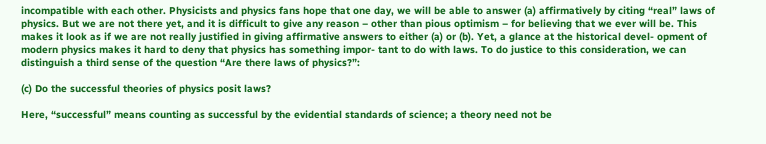incompatible with each other. Physicists and physics fans hope that one day, we will be able to answer (a) affirmatively by citing “real” laws of physics. But we are not there yet, and it is difficult to give any reason – other than pious optimism – for believing that we ever will be. This makes it look as if we are not really justified in giving affirmative answers to either (a) or (b). Yet, a glance at the historical devel- opment of modern physics makes it hard to deny that physics has something impor- tant to do with laws. To do justice to this consideration, we can distinguish a third sense of the question “Are there laws of physics?”:

(c) Do the successful theories of physics posit laws?

Here, “successful” means counting as successful by the evidential standards of science; a theory need not be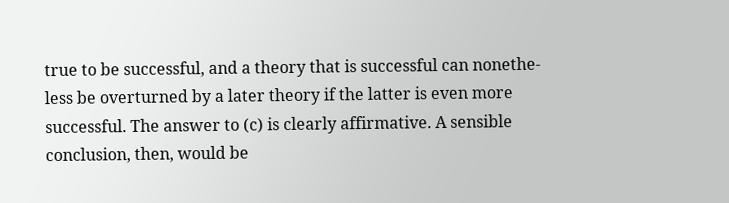true to be successful, and a theory that is successful can nonethe- less be overturned by a later theory if the latter is even more successful. The answer to (c) is clearly affirmative. A sensible conclusion, then, would be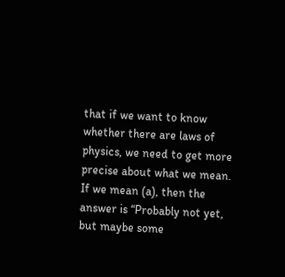that if we want to know whether there are laws of physics, we need to get more precise about what we mean. If we mean (a), then the answer is “Probably not yet, but maybe some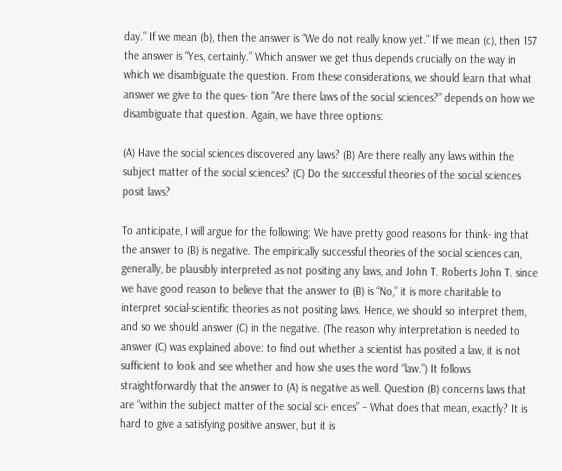day.” If we mean (b), then the answer is “We do not really know yet.” If we mean (c), then 157 the answer is “Yes, certainly.” Which answer we get thus depends crucially on the way in which we disambiguate the question. From these considerations, we should learn that what answer we give to the ques- tion “Are there laws of the social sciences?” depends on how we disambiguate that question. Again, we have three options:

(A) Have the social sciences discovered any laws? (B) Are there really any laws within the subject matter of the social sciences? (C) Do the successful theories of the social sciences posit laws?

To anticipate, I will argue for the following: We have pretty good reasons for think- ing that the answer to (B) is negative. The empirically successful theories of the social sciences can, generally, be plausibly interpreted as not positing any laws, and John T. Roberts John T. since we have good reason to believe that the answer to (B) is “No,” it is more charitable to interpret social-scientific theories as not positing laws. Hence, we should so interpret them, and so we should answer (C) in the negative. (The reason why interpretation is needed to answer (C) was explained above: to find out whether a scientist has posited a law, it is not sufficient to look and see whether and how she uses the word “law.”) It follows straightforwardly that the answer to (A) is negative as well. Question (B) concerns laws that are “within the subject matter of the social sci- ences” – What does that mean, exactly? It is hard to give a satisfying positive answer, but it is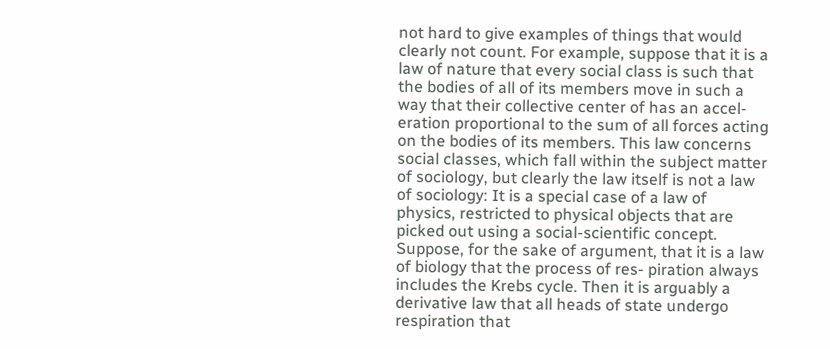not hard to give examples of things that would clearly not count. For example, suppose that it is a law of nature that every social class is such that the bodies of all of its members move in such a way that their collective center of has an accel- eration proportional to the sum of all forces acting on the bodies of its members. This law concerns social classes, which fall within the subject matter of sociology, but clearly the law itself is not a law of sociology: It is a special case of a law of physics, restricted to physical objects that are picked out using a social-scientific concept. Suppose, for the sake of argument, that it is a law of biology that the process of res- piration always includes the Krebs cycle. Then it is arguably a derivative law that all heads of state undergo respiration that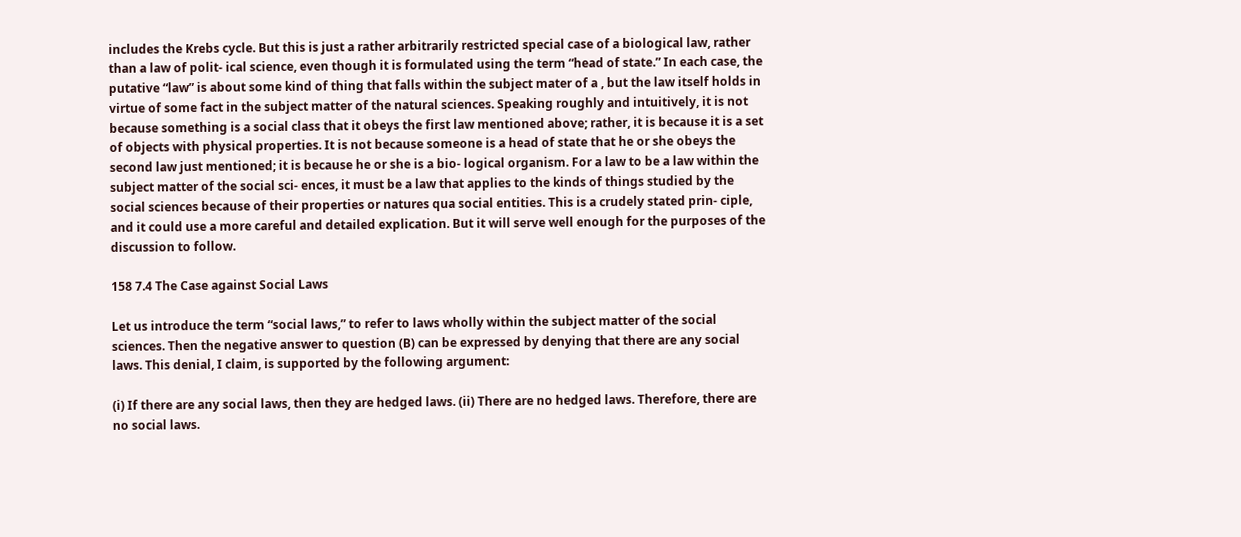includes the Krebs cycle. But this is just a rather arbitrarily restricted special case of a biological law, rather than a law of polit- ical science, even though it is formulated using the term “head of state.” In each case, the putative “law” is about some kind of thing that falls within the subject mater of a , but the law itself holds in virtue of some fact in the subject matter of the natural sciences. Speaking roughly and intuitively, it is not because something is a social class that it obeys the first law mentioned above; rather, it is because it is a set of objects with physical properties. It is not because someone is a head of state that he or she obeys the second law just mentioned; it is because he or she is a bio- logical organism. For a law to be a law within the subject matter of the social sci- ences, it must be a law that applies to the kinds of things studied by the social sciences because of their properties or natures qua social entities. This is a crudely stated prin- ciple, and it could use a more careful and detailed explication. But it will serve well enough for the purposes of the discussion to follow.

158 7.4 The Case against Social Laws

Let us introduce the term “social laws,” to refer to laws wholly within the subject matter of the social sciences. Then the negative answer to question (B) can be expressed by denying that there are any social laws. This denial, I claim, is supported by the following argument:

(i) If there are any social laws, then they are hedged laws. (ii) There are no hedged laws. Therefore, there are no social laws.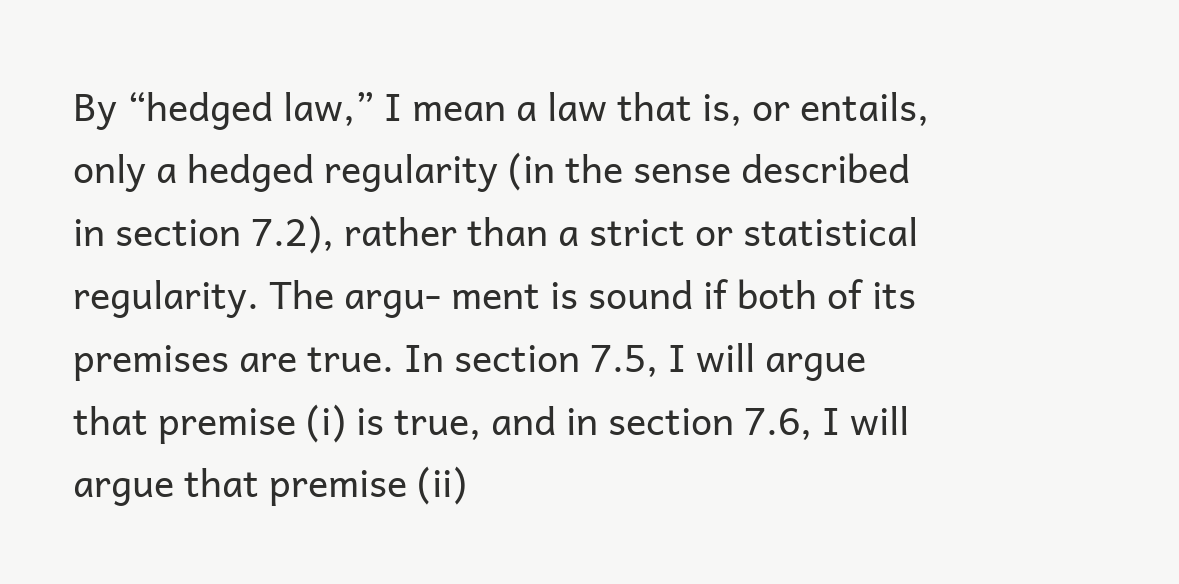By “hedged law,” I mean a law that is, or entails, only a hedged regularity (in the sense described in section 7.2), rather than a strict or statistical regularity. The argu- ment is sound if both of its premises are true. In section 7.5, I will argue that premise (i) is true, and in section 7.6, I will argue that premise (ii)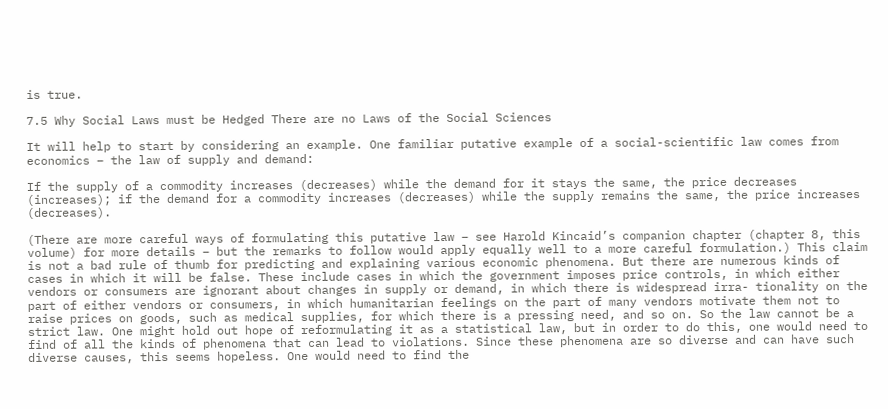is true.

7.5 Why Social Laws must be Hedged There are no Laws of the Social Sciences

It will help to start by considering an example. One familiar putative example of a social-scientific law comes from economics – the law of supply and demand:

If the supply of a commodity increases (decreases) while the demand for it stays the same, the price decreases (increases); if the demand for a commodity increases (decreases) while the supply remains the same, the price increases (decreases).

(There are more careful ways of formulating this putative law – see Harold Kincaid’s companion chapter (chapter 8, this volume) for more details – but the remarks to follow would apply equally well to a more careful formulation.) This claim is not a bad rule of thumb for predicting and explaining various economic phenomena. But there are numerous kinds of cases in which it will be false. These include cases in which the government imposes price controls, in which either vendors or consumers are ignorant about changes in supply or demand, in which there is widespread irra- tionality on the part of either vendors or consumers, in which humanitarian feelings on the part of many vendors motivate them not to raise prices on goods, such as medical supplies, for which there is a pressing need, and so on. So the law cannot be a strict law. One might hold out hope of reformulating it as a statistical law, but in order to do this, one would need to find of all the kinds of phenomena that can lead to violations. Since these phenomena are so diverse and can have such diverse causes, this seems hopeless. One would need to find the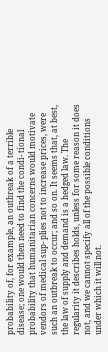probability of, for example, an outbreak of a terrible disease; one would then need to find the condi- tional probability that humanitarian concerns would motivate vendors of medical sup- plies not to increase prices, were such an outbreak to occur; and so on. It seems that, at best, the law of supply and demand is a hedged law. The regularity it describes holds, unless for some reason it does not, and we cannot specify all of the possible conditions under which it will not.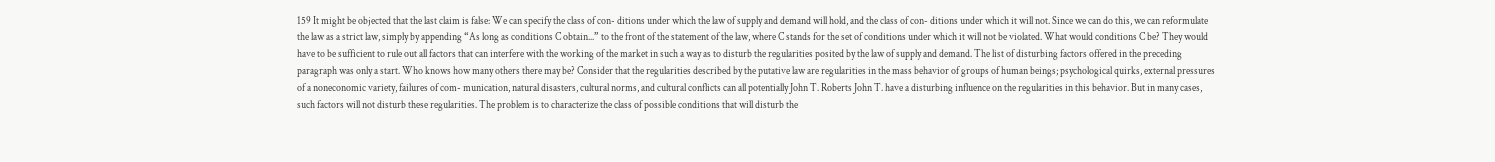159 It might be objected that the last claim is false: We can specify the class of con- ditions under which the law of supply and demand will hold, and the class of con- ditions under which it will not. Since we can do this, we can reformulate the law as a strict law, simply by appending “As long as conditions C obtain...” to the front of the statement of the law, where C stands for the set of conditions under which it will not be violated. What would conditions C be? They would have to be sufficient to rule out all factors that can interfere with the working of the market in such a way as to disturb the regularities posited by the law of supply and demand. The list of disturbing factors offered in the preceding paragraph was only a start. Who knows how many others there may be? Consider that the regularities described by the putative law are regularities in the mass behavior of groups of human beings; psychological quirks, external pressures of a noneconomic variety, failures of com- munication, natural disasters, cultural norms, and cultural conflicts can all potentially John T. Roberts John T. have a disturbing influence on the regularities in this behavior. But in many cases, such factors will not disturb these regularities. The problem is to characterize the class of possible conditions that will disturb the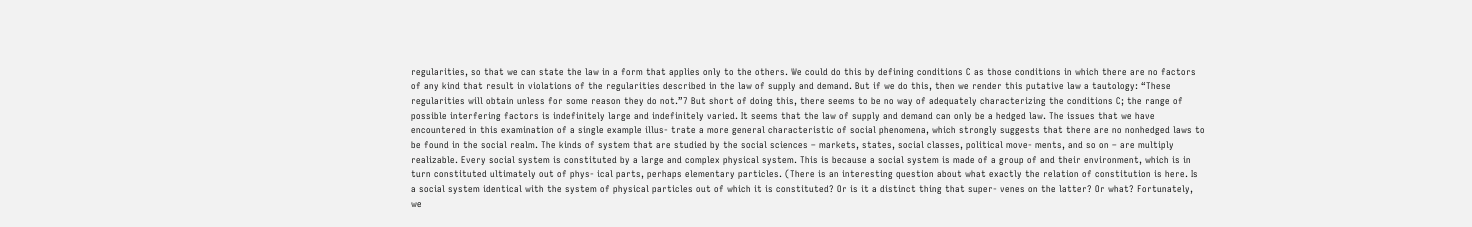regularities, so that we can state the law in a form that applies only to the others. We could do this by defining conditions C as those conditions in which there are no factors of any kind that result in violations of the regularities described in the law of supply and demand. But if we do this, then we render this putative law a tautology: “These regularities will obtain unless for some reason they do not.”7 But short of doing this, there seems to be no way of adequately characterizing the conditions C; the range of possible interfering factors is indefinitely large and indefinitely varied. It seems that the law of supply and demand can only be a hedged law. The issues that we have encountered in this examination of a single example illus- trate a more general characteristic of social phenomena, which strongly suggests that there are no nonhedged laws to be found in the social realm. The kinds of system that are studied by the social sciences – markets, states, social classes, political move- ments, and so on – are multiply realizable. Every social system is constituted by a large and complex physical system. This is because a social system is made of a group of and their environment, which is in turn constituted ultimately out of phys- ical parts, perhaps elementary particles. (There is an interesting question about what exactly the relation of constitution is here. Is a social system identical with the system of physical particles out of which it is constituted? Or is it a distinct thing that super- venes on the latter? Or what? Fortunately, we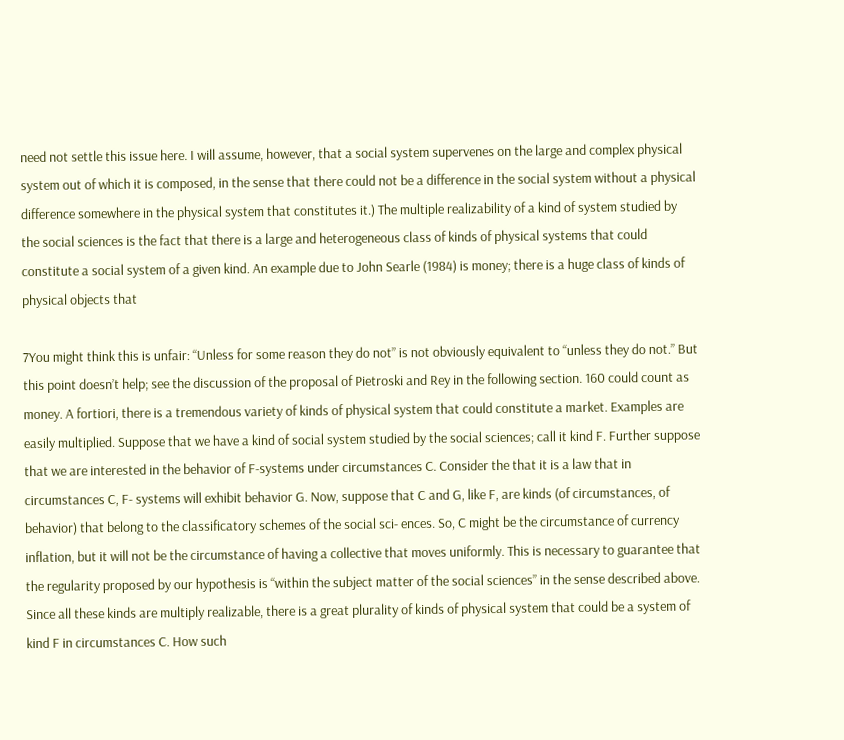need not settle this issue here. I will assume, however, that a social system supervenes on the large and complex physical system out of which it is composed, in the sense that there could not be a difference in the social system without a physical difference somewhere in the physical system that constitutes it.) The multiple realizability of a kind of system studied by the social sciences is the fact that there is a large and heterogeneous class of kinds of physical systems that could constitute a social system of a given kind. An example due to John Searle (1984) is money; there is a huge class of kinds of physical objects that

7You might think this is unfair: “Unless for some reason they do not” is not obviously equivalent to “unless they do not.” But this point doesn’t help; see the discussion of the proposal of Pietroski and Rey in the following section. 160 could count as money. A fortiori, there is a tremendous variety of kinds of physical system that could constitute a market. Examples are easily multiplied. Suppose that we have a kind of social system studied by the social sciences; call it kind F. Further suppose that we are interested in the behavior of F-systems under circumstances C. Consider the that it is a law that in circumstances C, F- systems will exhibit behavior G. Now, suppose that C and G, like F, are kinds (of circumstances, of behavior) that belong to the classificatory schemes of the social sci- ences. So, C might be the circumstance of currency inflation, but it will not be the circumstance of having a collective that moves uniformly. This is necessary to guarantee that the regularity proposed by our hypothesis is “within the subject matter of the social sciences” in the sense described above. Since all these kinds are multiply realizable, there is a great plurality of kinds of physical system that could be a system of kind F in circumstances C. How such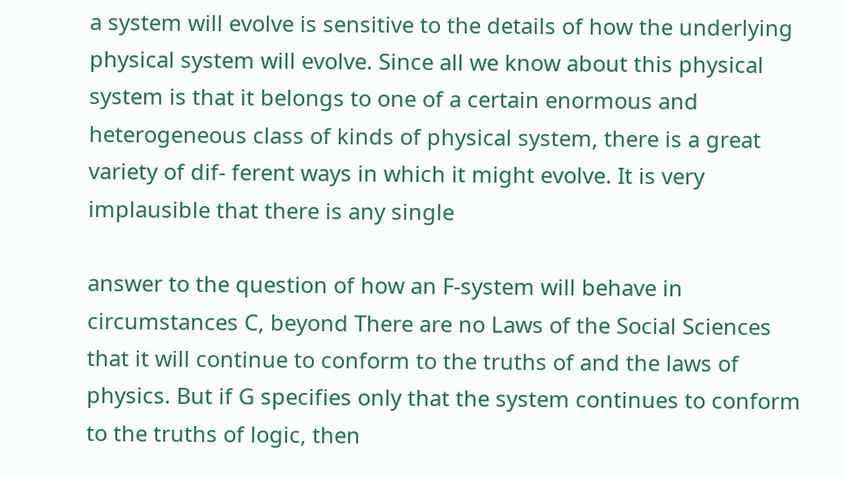a system will evolve is sensitive to the details of how the underlying physical system will evolve. Since all we know about this physical system is that it belongs to one of a certain enormous and heterogeneous class of kinds of physical system, there is a great variety of dif- ferent ways in which it might evolve. It is very implausible that there is any single

answer to the question of how an F-system will behave in circumstances C, beyond There are no Laws of the Social Sciences that it will continue to conform to the truths of and the laws of physics. But if G specifies only that the system continues to conform to the truths of logic, then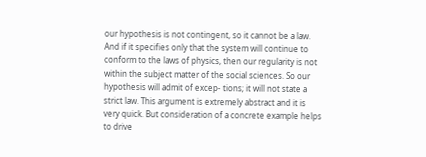our hypothesis is not contingent, so it cannot be a law. And if it specifies only that the system will continue to conform to the laws of physics, then our regularity is not within the subject matter of the social sciences. So our hypothesis will admit of excep- tions; it will not state a strict law. This argument is extremely abstract and it is very quick. But consideration of a concrete example helps to drive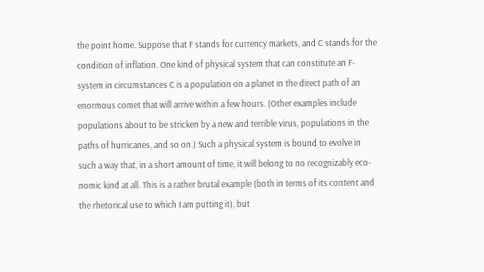the point home. Suppose that F stands for currency markets, and C stands for the condition of inflation. One kind of physical system that can constitute an F-system in circumstances C is a population on a planet in the direct path of an enormous comet that will arrive within a few hours. (Other examples include populations about to be stricken by a new and terrible virus, populations in the paths of hurricanes, and so on.) Such a physical system is bound to evolve in such a way that, in a short amount of time, it will belong to no recognizably eco- nomic kind at all. This is a rather brutal example (both in terms of its content and the rhetorical use to which I am putting it), but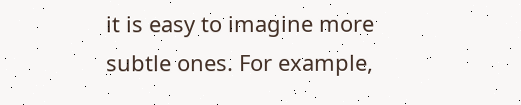it is easy to imagine more subtle ones. For example,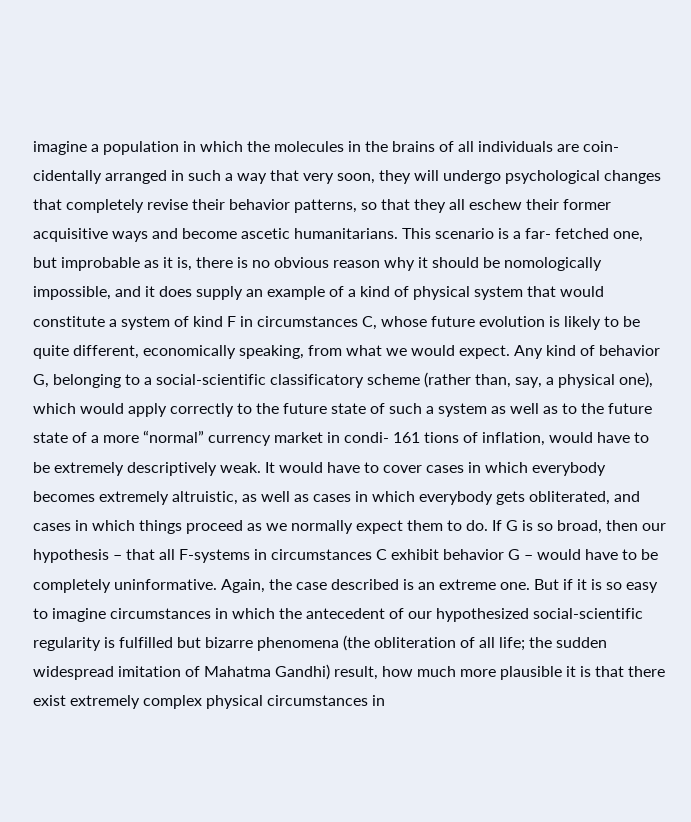imagine a population in which the molecules in the brains of all individuals are coin- cidentally arranged in such a way that very soon, they will undergo psychological changes that completely revise their behavior patterns, so that they all eschew their former acquisitive ways and become ascetic humanitarians. This scenario is a far- fetched one, but improbable as it is, there is no obvious reason why it should be nomologically impossible, and it does supply an example of a kind of physical system that would constitute a system of kind F in circumstances C, whose future evolution is likely to be quite different, economically speaking, from what we would expect. Any kind of behavior G, belonging to a social-scientific classificatory scheme (rather than, say, a physical one), which would apply correctly to the future state of such a system as well as to the future state of a more “normal” currency market in condi- 161 tions of inflation, would have to be extremely descriptively weak. It would have to cover cases in which everybody becomes extremely altruistic, as well as cases in which everybody gets obliterated, and cases in which things proceed as we normally expect them to do. If G is so broad, then our hypothesis – that all F-systems in circumstances C exhibit behavior G – would have to be completely uninformative. Again, the case described is an extreme one. But if it is so easy to imagine circumstances in which the antecedent of our hypothesized social-scientific regularity is fulfilled but bizarre phenomena (the obliteration of all life; the sudden widespread imitation of Mahatma Gandhi) result, how much more plausible it is that there exist extremely complex physical circumstances in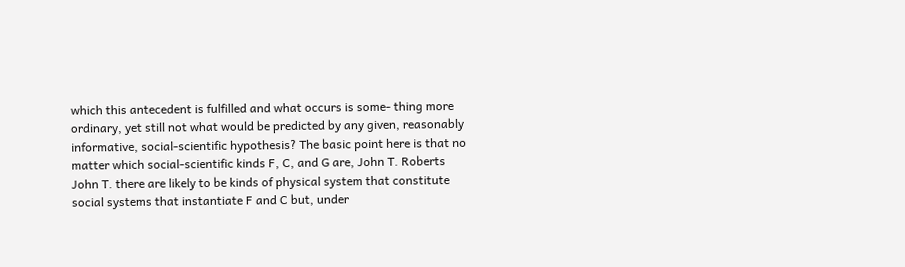which this antecedent is fulfilled and what occurs is some- thing more ordinary, yet still not what would be predicted by any given, reasonably informative, social-scientific hypothesis? The basic point here is that no matter which social-scientific kinds F, C, and G are, John T. Roberts John T. there are likely to be kinds of physical system that constitute social systems that instantiate F and C but, under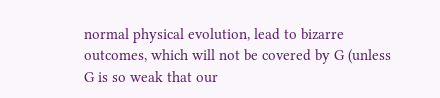normal physical evolution, lead to bizarre outcomes, which will not be covered by G (unless G is so weak that our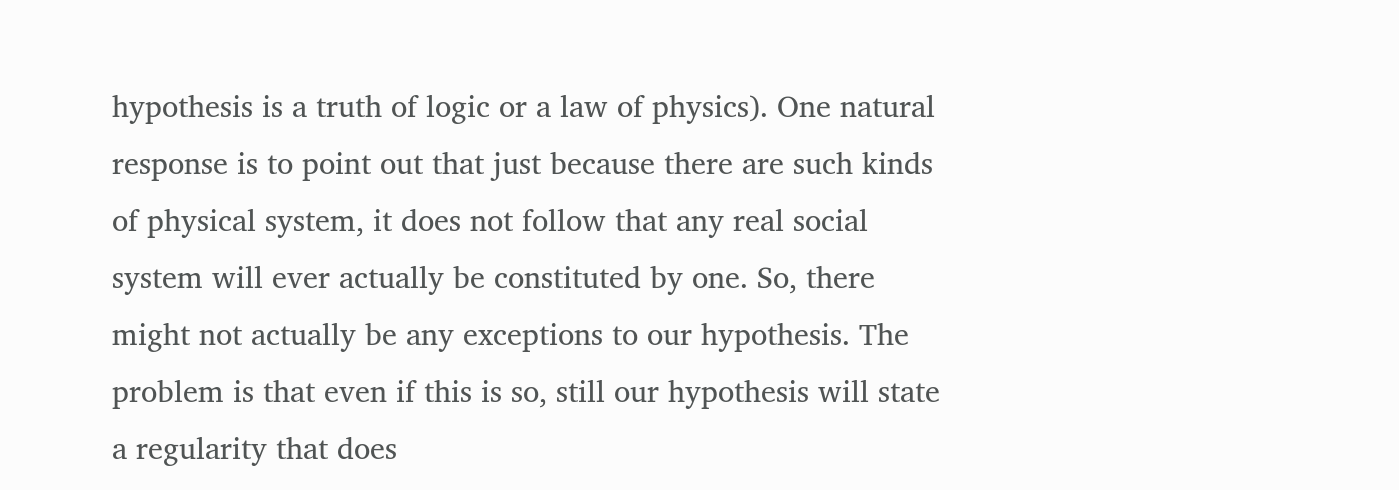hypothesis is a truth of logic or a law of physics). One natural response is to point out that just because there are such kinds of physical system, it does not follow that any real social system will ever actually be constituted by one. So, there might not actually be any exceptions to our hypothesis. The problem is that even if this is so, still our hypothesis will state a regularity that does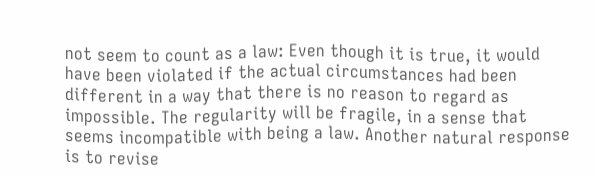not seem to count as a law: Even though it is true, it would have been violated if the actual circumstances had been different in a way that there is no reason to regard as impossible. The regularity will be fragile, in a sense that seems incompatible with being a law. Another natural response is to revise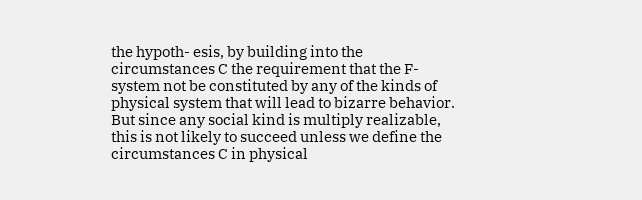the hypoth- esis, by building into the circumstances C the requirement that the F-system not be constituted by any of the kinds of physical system that will lead to bizarre behavior. But since any social kind is multiply realizable, this is not likely to succeed unless we define the circumstances C in physical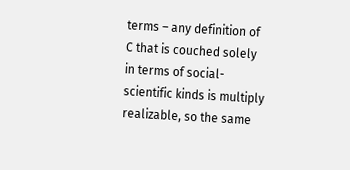terms – any definition of C that is couched solely in terms of social-scientific kinds is multiply realizable, so the same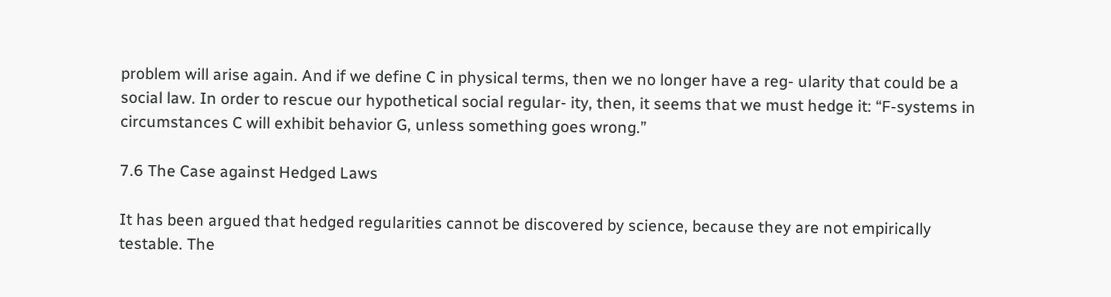problem will arise again. And if we define C in physical terms, then we no longer have a reg- ularity that could be a social law. In order to rescue our hypothetical social regular- ity, then, it seems that we must hedge it: “F-systems in circumstances C will exhibit behavior G, unless something goes wrong.”

7.6 The Case against Hedged Laws

It has been argued that hedged regularities cannot be discovered by science, because they are not empirically testable. The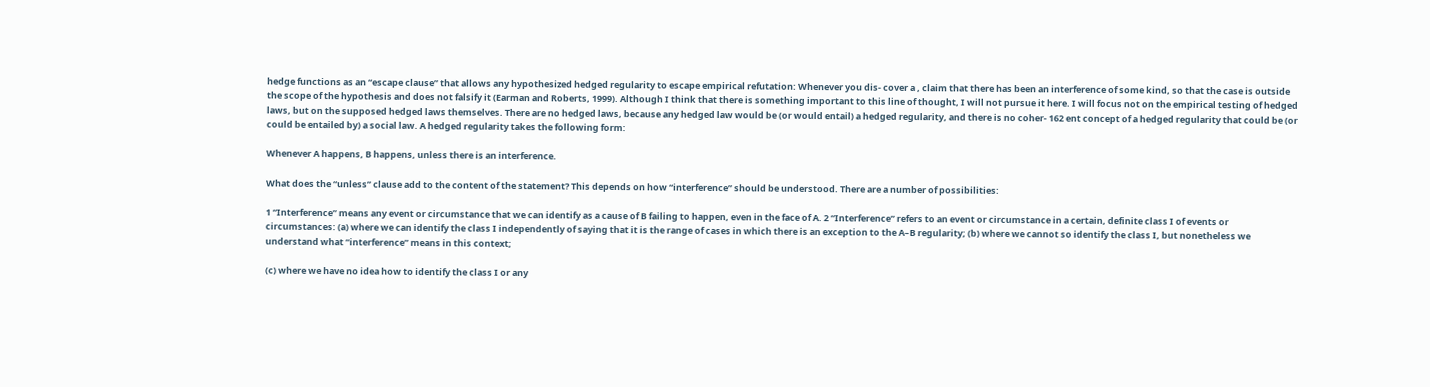hedge functions as an “escape clause” that allows any hypothesized hedged regularity to escape empirical refutation: Whenever you dis- cover a , claim that there has been an interference of some kind, so that the case is outside the scope of the hypothesis and does not falsify it (Earman and Roberts, 1999). Although I think that there is something important to this line of thought, I will not pursue it here. I will focus not on the empirical testing of hedged laws, but on the supposed hedged laws themselves. There are no hedged laws, because any hedged law would be (or would entail) a hedged regularity, and there is no coher- 162 ent concept of a hedged regularity that could be (or could be entailed by) a social law. A hedged regularity takes the following form:

Whenever A happens, B happens, unless there is an interference.

What does the “unless” clause add to the content of the statement? This depends on how “interference” should be understood. There are a number of possibilities:

1 “Interference” means any event or circumstance that we can identify as a cause of B failing to happen, even in the face of A. 2 “Interference” refers to an event or circumstance in a certain, definite class I of events or circumstances: (a) where we can identify the class I independently of saying that it is the range of cases in which there is an exception to the A–B regularity; (b) where we cannot so identify the class I, but nonetheless we understand what “interference” means in this context;

(c) where we have no idea how to identify the class I or any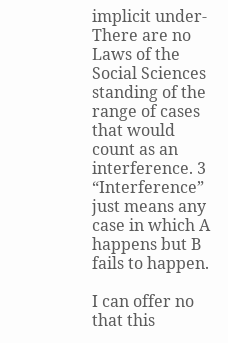implicit under- There are no Laws of the Social Sciences standing of the range of cases that would count as an interference. 3 “Interference” just means any case in which A happens but B fails to happen.

I can offer no that this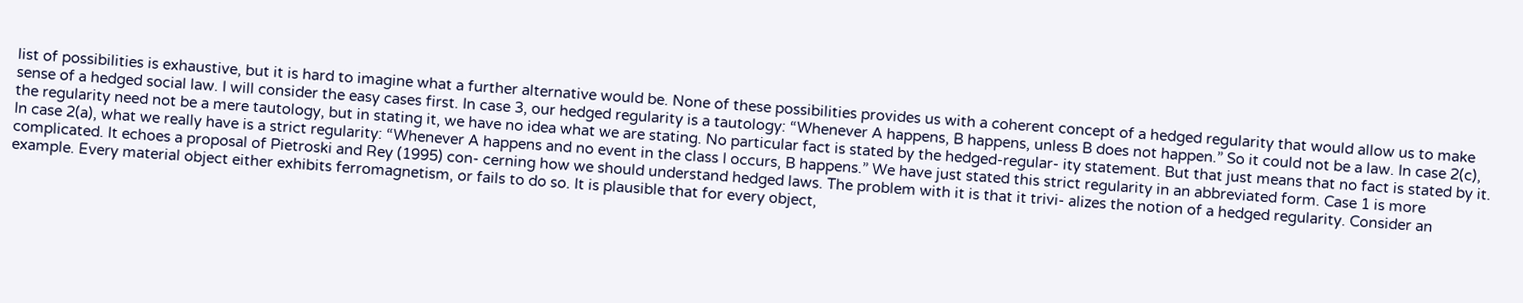list of possibilities is exhaustive, but it is hard to imagine what a further alternative would be. None of these possibilities provides us with a coherent concept of a hedged regularity that would allow us to make sense of a hedged social law. I will consider the easy cases first. In case 3, our hedged regularity is a tautology: “Whenever A happens, B happens, unless B does not happen.” So it could not be a law. In case 2(c), the regularity need not be a mere tautology, but in stating it, we have no idea what we are stating. No particular fact is stated by the hedged-regular- ity statement. But that just means that no fact is stated by it. In case 2(a), what we really have is a strict regularity: “Whenever A happens and no event in the class I occurs, B happens.” We have just stated this strict regularity in an abbreviated form. Case 1 is more complicated. It echoes a proposal of Pietroski and Rey (1995) con- cerning how we should understand hedged laws. The problem with it is that it trivi- alizes the notion of a hedged regularity. Consider an example. Every material object either exhibits ferromagnetism, or fails to do so. It is plausible that for every object,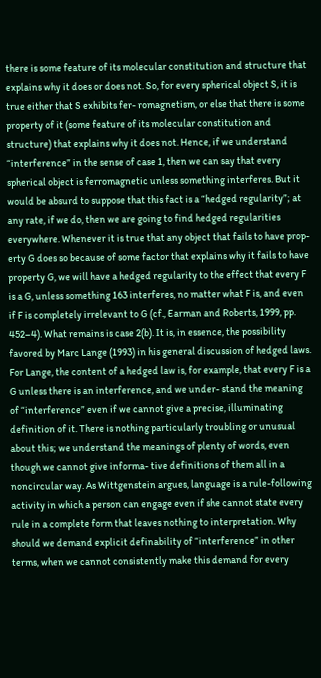there is some feature of its molecular constitution and structure that explains why it does or does not. So, for every spherical object S, it is true either that S exhibits fer- romagnetism, or else that there is some property of it (some feature of its molecular constitution and structure) that explains why it does not. Hence, if we understand “interference” in the sense of case 1, then we can say that every spherical object is ferromagnetic unless something interferes. But it would be absurd to suppose that this fact is a “hedged regularity”; at any rate, if we do, then we are going to find hedged regularities everywhere. Whenever it is true that any object that fails to have prop- erty G does so because of some factor that explains why it fails to have property G, we will have a hedged regularity to the effect that every F is a G, unless something 163 interferes, no matter what F is, and even if F is completely irrelevant to G (cf., Earman and Roberts, 1999, pp. 452–4). What remains is case 2(b). It is, in essence, the possibility favored by Marc Lange (1993) in his general discussion of hedged laws. For Lange, the content of a hedged law is, for example, that every F is a G unless there is an interference, and we under- stand the meaning of “interference” even if we cannot give a precise, illuminating definition of it. There is nothing particularly troubling or unusual about this; we understand the meanings of plenty of words, even though we cannot give informa- tive definitions of them all in a noncircular way. As Wittgenstein argues, language is a rule-following activity in which a person can engage even if she cannot state every rule in a complete form that leaves nothing to interpretation. Why should we demand explicit definability of “interference” in other terms, when we cannot consistently make this demand for every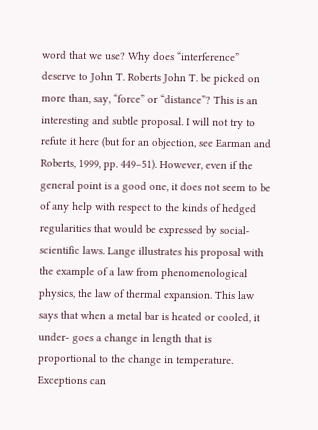word that we use? Why does “interference” deserve to John T. Roberts John T. be picked on more than, say, “force” or “distance”? This is an interesting and subtle proposal. I will not try to refute it here (but for an objection, see Earman and Roberts, 1999, pp. 449–51). However, even if the general point is a good one, it does not seem to be of any help with respect to the kinds of hedged regularities that would be expressed by social-scientific laws. Lange illustrates his proposal with the example of a law from phenomenological physics, the law of thermal expansion. This law says that when a metal bar is heated or cooled, it under- goes a change in length that is proportional to the change in temperature. Exceptions can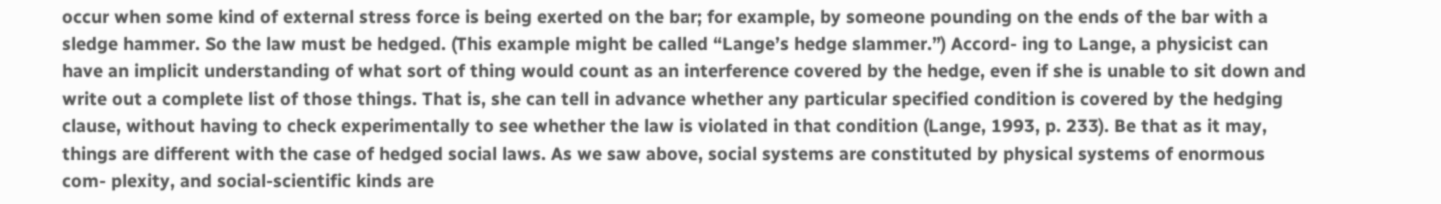occur when some kind of external stress force is being exerted on the bar; for example, by someone pounding on the ends of the bar with a sledge hammer. So the law must be hedged. (This example might be called “Lange’s hedge slammer.”) Accord- ing to Lange, a physicist can have an implicit understanding of what sort of thing would count as an interference covered by the hedge, even if she is unable to sit down and write out a complete list of those things. That is, she can tell in advance whether any particular specified condition is covered by the hedging clause, without having to check experimentally to see whether the law is violated in that condition (Lange, 1993, p. 233). Be that as it may, things are different with the case of hedged social laws. As we saw above, social systems are constituted by physical systems of enormous com- plexity, and social-scientific kinds are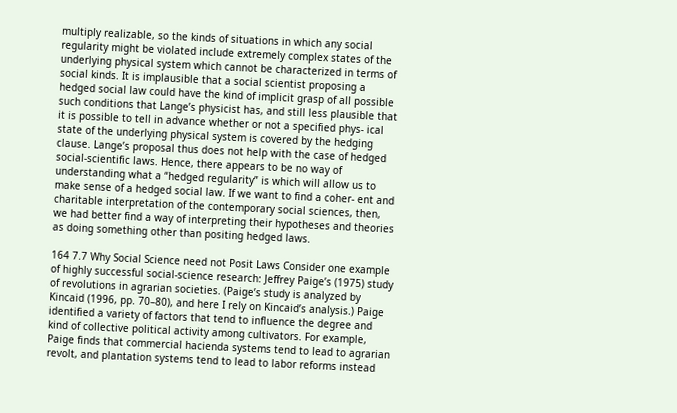multiply realizable, so the kinds of situations in which any social regularity might be violated include extremely complex states of the underlying physical system which cannot be characterized in terms of social kinds. It is implausible that a social scientist proposing a hedged social law could have the kind of implicit grasp of all possible such conditions that Lange’s physicist has, and still less plausible that it is possible to tell in advance whether or not a specified phys- ical state of the underlying physical system is covered by the hedging clause. Lange’s proposal thus does not help with the case of hedged social-scientific laws. Hence, there appears to be no way of understanding what a “hedged regularity” is which will allow us to make sense of a hedged social law. If we want to find a coher- ent and charitable interpretation of the contemporary social sciences, then, we had better find a way of interpreting their hypotheses and theories as doing something other than positing hedged laws.

164 7.7 Why Social Science need not Posit Laws Consider one example of highly successful social-science research: Jeffrey Paige’s (1975) study of revolutions in agrarian societies. (Paige’s study is analyzed by Kincaid (1996, pp. 70–80), and here I rely on Kincaid’s analysis.) Paige identified a variety of factors that tend to influence the degree and kind of collective political activity among cultivators. For example, Paige finds that commercial hacienda systems tend to lead to agrarian revolt, and plantation systems tend to lead to labor reforms instead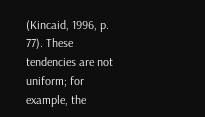(Kincaid, 1996, p. 77). These tendencies are not uniform; for example, the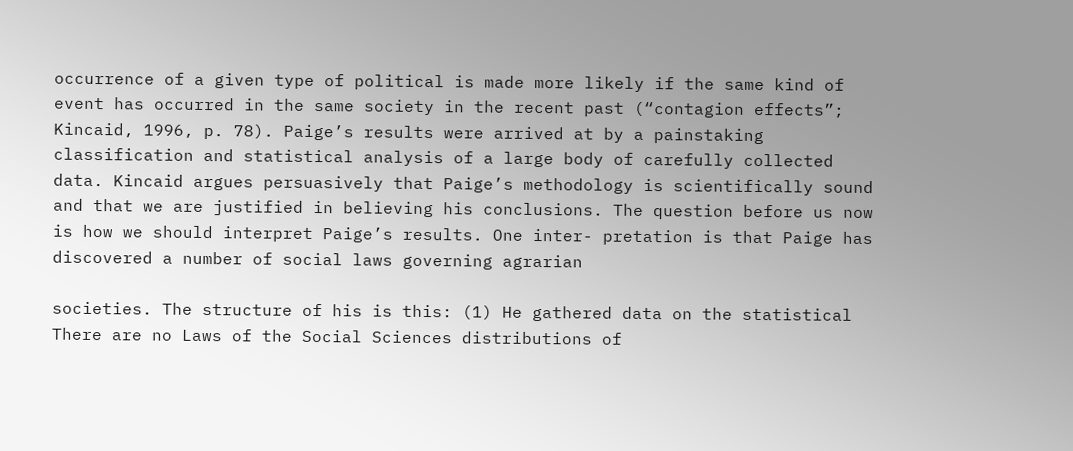occurrence of a given type of political is made more likely if the same kind of event has occurred in the same society in the recent past (“contagion effects”; Kincaid, 1996, p. 78). Paige’s results were arrived at by a painstaking classification and statistical analysis of a large body of carefully collected data. Kincaid argues persuasively that Paige’s methodology is scientifically sound and that we are justified in believing his conclusions. The question before us now is how we should interpret Paige’s results. One inter- pretation is that Paige has discovered a number of social laws governing agrarian

societies. The structure of his is this: (1) He gathered data on the statistical There are no Laws of the Social Sciences distributions of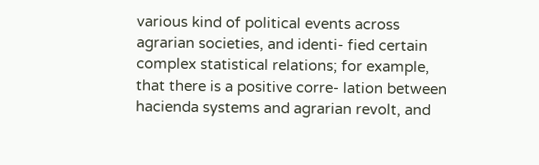various kind of political events across agrarian societies, and identi- fied certain complex statistical relations; for example, that there is a positive corre- lation between hacienda systems and agrarian revolt, and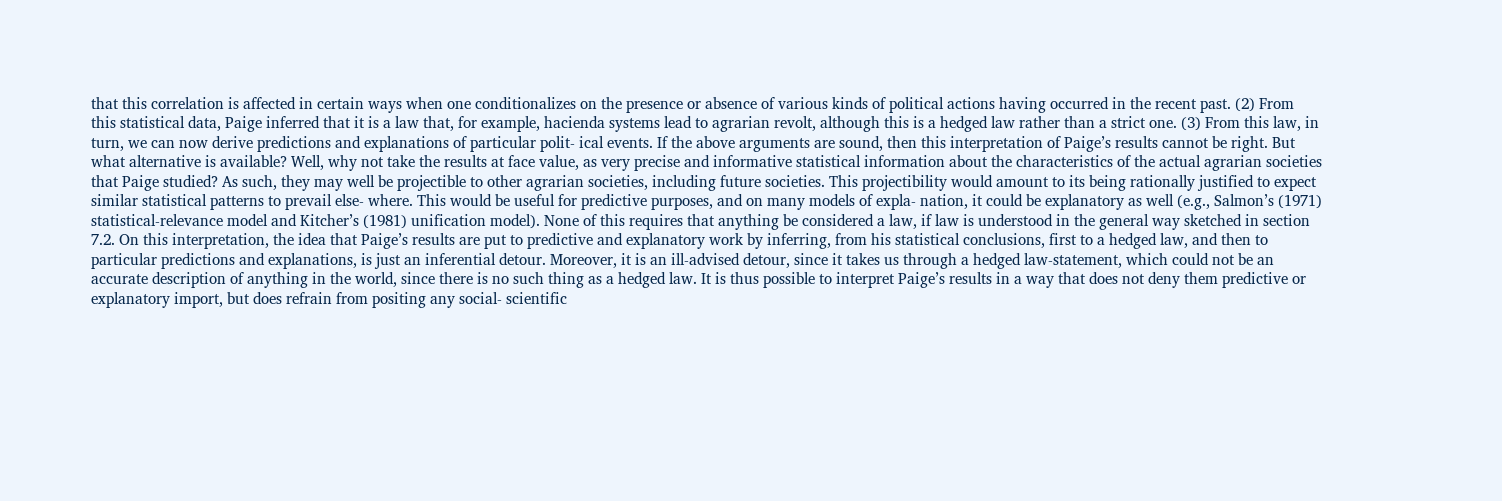that this correlation is affected in certain ways when one conditionalizes on the presence or absence of various kinds of political actions having occurred in the recent past. (2) From this statistical data, Paige inferred that it is a law that, for example, hacienda systems lead to agrarian revolt, although this is a hedged law rather than a strict one. (3) From this law, in turn, we can now derive predictions and explanations of particular polit- ical events. If the above arguments are sound, then this interpretation of Paige’s results cannot be right. But what alternative is available? Well, why not take the results at face value, as very precise and informative statistical information about the characteristics of the actual agrarian societies that Paige studied? As such, they may well be projectible to other agrarian societies, including future societies. This projectibility would amount to its being rationally justified to expect similar statistical patterns to prevail else- where. This would be useful for predictive purposes, and on many models of expla- nation, it could be explanatory as well (e.g., Salmon’s (1971) statistical-relevance model and Kitcher’s (1981) unification model). None of this requires that anything be considered a law, if law is understood in the general way sketched in section 7.2. On this interpretation, the idea that Paige’s results are put to predictive and explanatory work by inferring, from his statistical conclusions, first to a hedged law, and then to particular predictions and explanations, is just an inferential detour. Moreover, it is an ill-advised detour, since it takes us through a hedged law-statement, which could not be an accurate description of anything in the world, since there is no such thing as a hedged law. It is thus possible to interpret Paige’s results in a way that does not deny them predictive or explanatory import, but does refrain from positing any social- scientific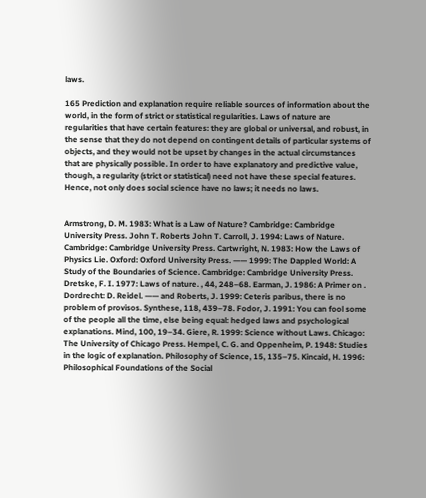laws.

165 Prediction and explanation require reliable sources of information about the world, in the form of strict or statistical regularities. Laws of nature are regularities that have certain features: they are global or universal, and robust, in the sense that they do not depend on contingent details of particular systems of objects, and they would not be upset by changes in the actual circumstances that are physically possible. In order to have explanatory and predictive value, though, a regularity (strict or statistical) need not have these special features. Hence, not only does social science have no laws; it needs no laws.


Armstrong, D. M. 1983: What is a Law of Nature? Cambridge: Cambridge University Press. John T. Roberts John T. Carroll, J. 1994: Laws of Nature. Cambridge: Cambridge University Press. Cartwright, N. 1983: How the Laws of Physics Lie. Oxford: Oxford University Press. —— 1999: The Dappled World: A Study of the Boundaries of Science. Cambridge: Cambridge University Press. Dretske, F. I. 1977: Laws of nature. , 44, 248–68. Earman, J. 1986: A Primer on . Dordrecht: D. Reidel. —— and Roberts, J. 1999: Ceteris paribus, there is no problem of provisos. Synthese, 118, 439–78. Fodor, J. 1991: You can fool some of the people all the time, else being equal: hedged laws and psychological explanations. Mind, 100, 19–34. Giere, R. 1999: Science without Laws. Chicago: The University of Chicago Press. Hempel, C. G. and Oppenheim, P. 1948: Studies in the logic of explanation. Philosophy of Science, 15, 135–75. Kincaid, H. 1996: Philosophical Foundations of the Social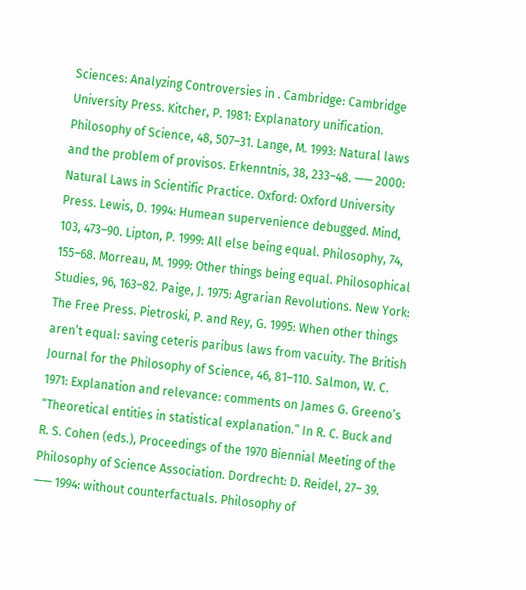Sciences: Analyzing Controversies in . Cambridge: Cambridge University Press. Kitcher, P. 1981: Explanatory unification. Philosophy of Science, 48, 507–31. Lange, M. 1993: Natural laws and the problem of provisos. Erkenntnis, 38, 233–48. —— 2000: Natural Laws in Scientific Practice. Oxford: Oxford University Press. Lewis, D. 1994: Humean supervenience debugged. Mind, 103, 473–90. Lipton, P. 1999: All else being equal. Philosophy, 74, 155–68. Morreau, M. 1999: Other things being equal. Philosophical Studies, 96, 163–82. Paige, J. 1975: Agrarian Revolutions. New York: The Free Press. Pietroski, P. and Rey, G. 1995: When other things aren’t equal: saving ceteris paribus laws from vacuity. The British Journal for the Philosophy of Science, 46, 81–110. Salmon, W. C. 1971: Explanation and relevance: comments on James G. Greeno’s “Theoretical entities in statistical explanation.” In R. C. Buck and R. S. Cohen (eds.), Proceedings of the 1970 Biennial Meeting of the Philosophy of Science Association. Dordrecht: D. Reidel, 27– 39. —— 1994: without counterfactuals. Philosophy of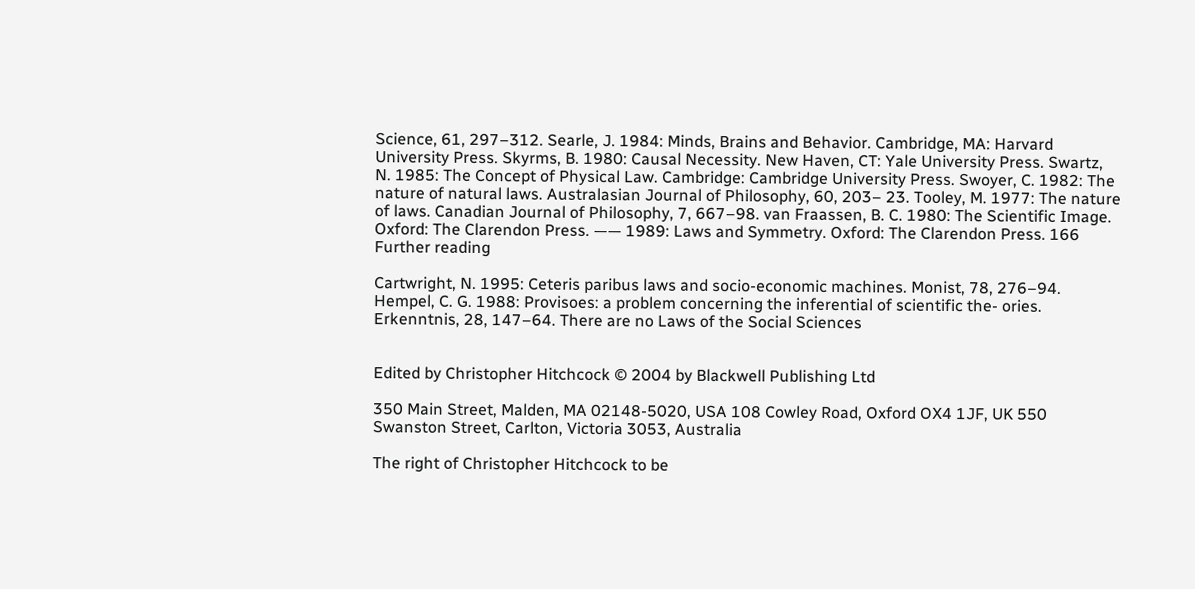Science, 61, 297–312. Searle, J. 1984: Minds, Brains and Behavior. Cambridge, MA: Harvard University Press. Skyrms, B. 1980: Causal Necessity. New Haven, CT: Yale University Press. Swartz, N. 1985: The Concept of Physical Law. Cambridge: Cambridge University Press. Swoyer, C. 1982: The nature of natural laws. Australasian Journal of Philosophy, 60, 203– 23. Tooley, M. 1977: The nature of laws. Canadian Journal of Philosophy, 7, 667–98. van Fraassen, B. C. 1980: The Scientific Image. Oxford: The Clarendon Press. —— 1989: Laws and Symmetry. Oxford: The Clarendon Press. 166 Further reading

Cartwright, N. 1995: Ceteris paribus laws and socio-economic machines. Monist, 78, 276–94. Hempel, C. G. 1988: Provisoes: a problem concerning the inferential of scientific the- ories. Erkenntnis, 28, 147–64. There are no Laws of the Social Sciences


Edited by Christopher Hitchcock © 2004 by Blackwell Publishing Ltd

350 Main Street, Malden, MA 02148-5020, USA 108 Cowley Road, Oxford OX4 1JF, UK 550 Swanston Street, Carlton, Victoria 3053, Australia

The right of Christopher Hitchcock to be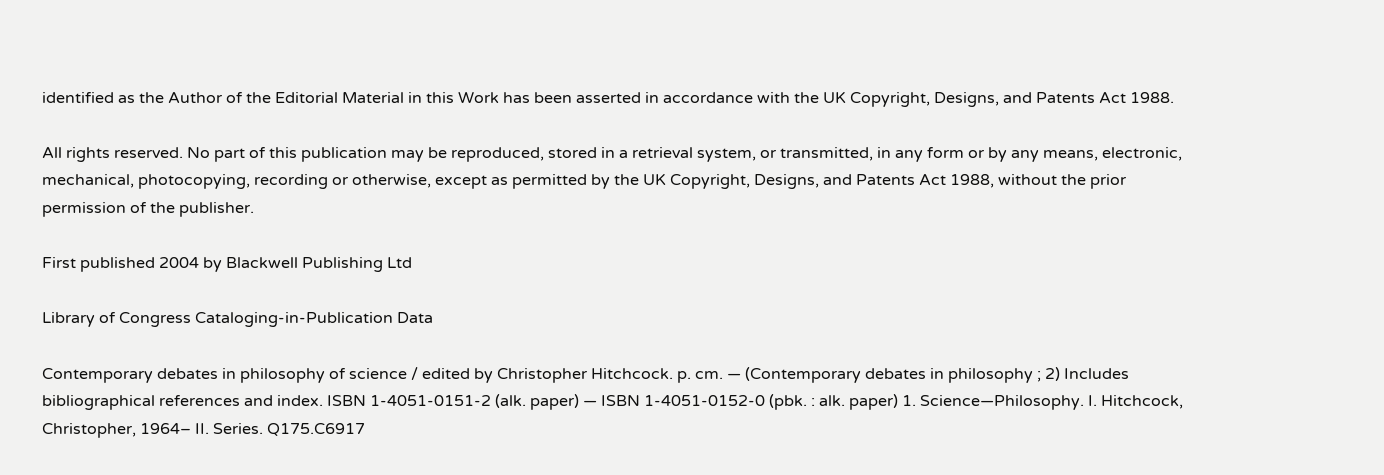identified as the Author of the Editorial Material in this Work has been asserted in accordance with the UK Copyright, Designs, and Patents Act 1988.

All rights reserved. No part of this publication may be reproduced, stored in a retrieval system, or transmitted, in any form or by any means, electronic, mechanical, photocopying, recording or otherwise, except as permitted by the UK Copyright, Designs, and Patents Act 1988, without the prior permission of the publisher.

First published 2004 by Blackwell Publishing Ltd

Library of Congress Cataloging-in-Publication Data

Contemporary debates in philosophy of science / edited by Christopher Hitchcock. p. cm. — (Contemporary debates in philosophy ; 2) Includes bibliographical references and index. ISBN 1-4051-0151-2 (alk. paper) — ISBN 1-4051-0152-0 (pbk. : alk. paper) 1. Science—Philosophy. I. Hitchcock, Christopher, 1964– II. Series. Q175.C6917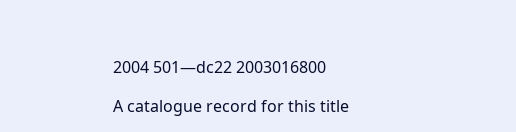2004 501—dc22 2003016800

A catalogue record for this title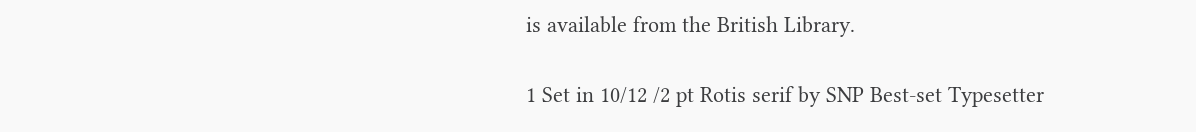is available from the British Library.

1 Set in 10/12 /2 pt Rotis serif by SNP Best-set Typesetter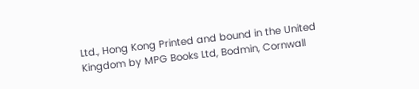Ltd., Hong Kong Printed and bound in the United Kingdom by MPG Books Ltd, Bodmin, Cornwall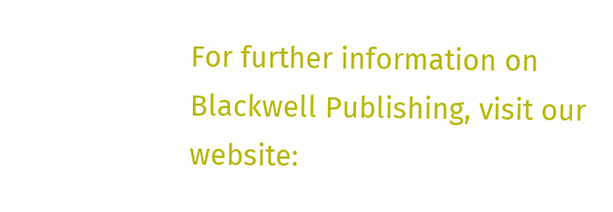For further information on Blackwell Publishing, visit our website: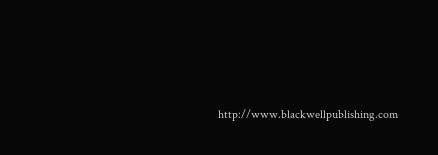http://www.blackwellpublishing.com